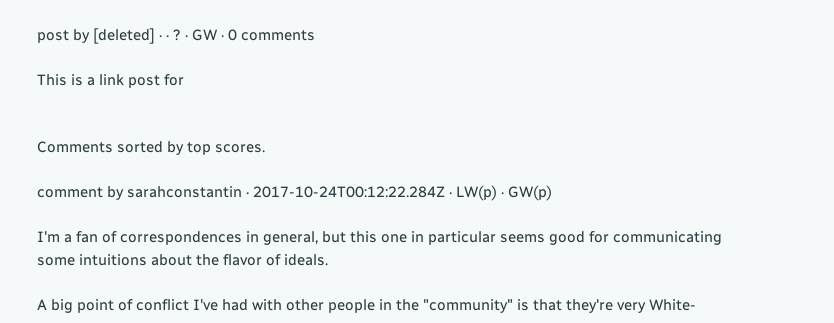post by [deleted] · · ? · GW · 0 comments

This is a link post for


Comments sorted by top scores.

comment by sarahconstantin · 2017-10-24T00:12:22.284Z · LW(p) · GW(p)

I'm a fan of correspondences in general, but this one in particular seems good for communicating some intuitions about the flavor of ideals.

A big point of conflict I've had with other people in the "community" is that they're very White-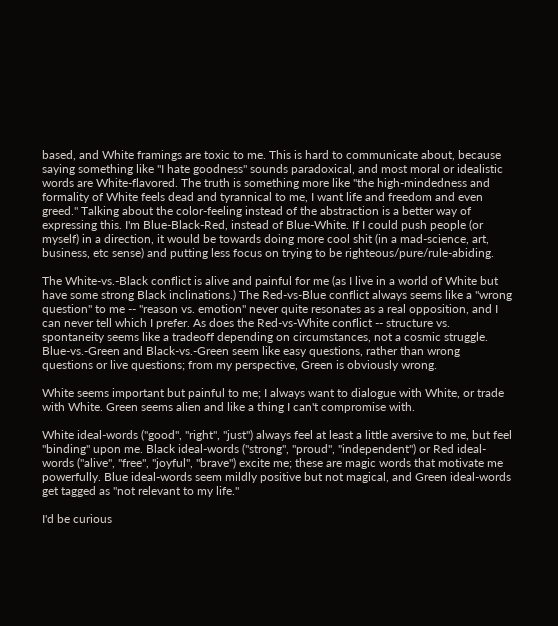based, and White framings are toxic to me. This is hard to communicate about, because saying something like "I hate goodness" sounds paradoxical, and most moral or idealistic words are White-flavored. The truth is something more like "the high-mindedness and formality of White feels dead and tyrannical to me, I want life and freedom and even greed." Talking about the color-feeling instead of the abstraction is a better way of expressing this. I'm Blue-Black-Red, instead of Blue-White. If I could push people (or myself) in a direction, it would be towards doing more cool shit (in a mad-science, art, business, etc sense) and putting less focus on trying to be righteous/pure/rule-abiding.

The White-vs.-Black conflict is alive and painful for me (as I live in a world of White but have some strong Black inclinations.) The Red-vs-Blue conflict always seems like a "wrong question" to me -- "reason vs. emotion" never quite resonates as a real opposition, and I can never tell which I prefer. As does the Red-vs-White conflict -- structure vs. spontaneity seems like a tradeoff depending on circumstances, not a cosmic struggle. Blue-vs.-Green and Black-vs.-Green seem like easy questions, rather than wrong questions or live questions; from my perspective, Green is obviously wrong.

White seems important but painful to me; I always want to dialogue with White, or trade with White. Green seems alien and like a thing I can't compromise with.

White ideal-words ("good", "right", "just") always feel at least a little aversive to me, but feel "binding" upon me. Black ideal-words ("strong", "proud", "independent") or Red ideal-words ("alive", "free", "joyful", "brave") excite me; these are magic words that motivate me powerfully. Blue ideal-words seem mildly positive but not magical, and Green ideal-words get tagged as "not relevant to my life."

I'd be curious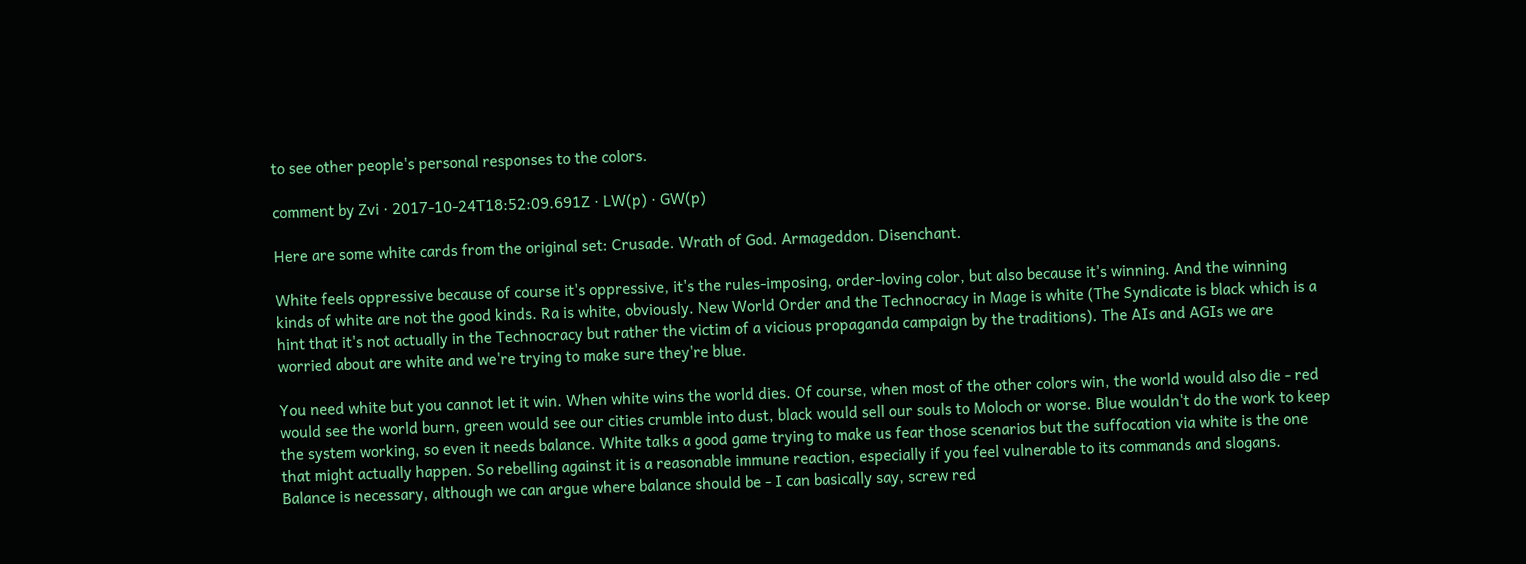to see other people's personal responses to the colors.

comment by Zvi · 2017-10-24T18:52:09.691Z · LW(p) · GW(p)

Here are some white cards from the original set: Crusade. Wrath of God. Armageddon. Disenchant.

White feels oppressive because of course it's oppressive, it's the rules-imposing, order-loving color, but also because it's winning. And the winning kinds of white are not the good kinds. Ra is white, obviously. New World Order and the Technocracy in Mage is white (The Syndicate is black which is a hint that it's not actually in the Technocracy but rather the victim of a vicious propaganda campaign by the traditions). The AIs and AGIs we are worried about are white and we're trying to make sure they're blue.

You need white but you cannot let it win. When white wins the world dies. Of course, when most of the other colors win, the world would also die - red would see the world burn, green would see our cities crumble into dust, black would sell our souls to Moloch or worse. Blue wouldn't do the work to keep the system working, so even it needs balance. White talks a good game trying to make us fear those scenarios but the suffocation via white is the one that might actually happen. So rebelling against it is a reasonable immune reaction, especially if you feel vulnerable to its commands and slogans. Balance is necessary, although we can argue where balance should be - I can basically say, screw red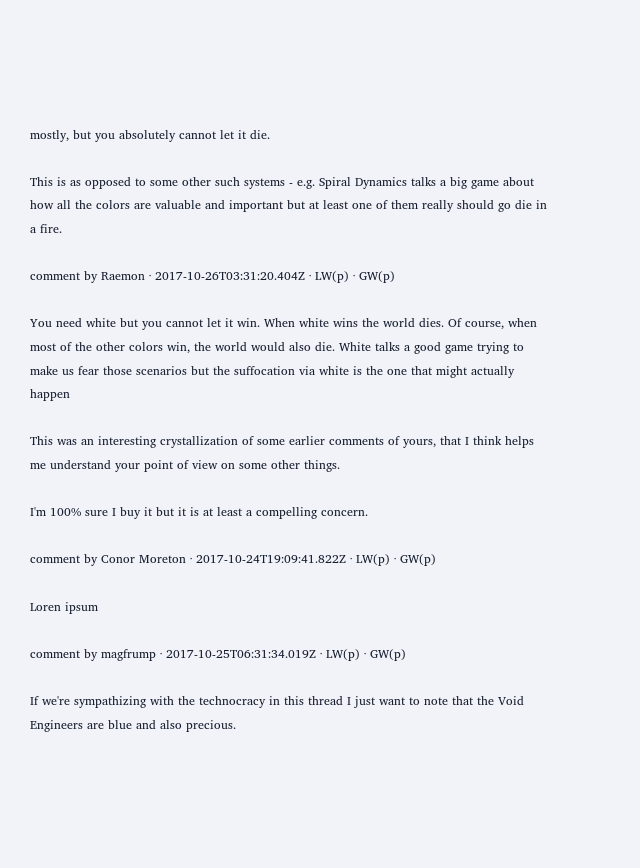mostly, but you absolutely cannot let it die.

This is as opposed to some other such systems - e.g. Spiral Dynamics talks a big game about how all the colors are valuable and important but at least one of them really should go die in a fire.

comment by Raemon · 2017-10-26T03:31:20.404Z · LW(p) · GW(p)

You need white but you cannot let it win. When white wins the world dies. Of course, when most of the other colors win, the world would also die. White talks a good game trying to make us fear those scenarios but the suffocation via white is the one that might actually happen

This was an interesting crystallization of some earlier comments of yours, that I think helps me understand your point of view on some other things.

I'm 100% sure I buy it but it is at least a compelling concern.

comment by Conor Moreton · 2017-10-24T19:09:41.822Z · LW(p) · GW(p)

Loren ipsum

comment by magfrump · 2017-10-25T06:31:34.019Z · LW(p) · GW(p)

If we're sympathizing with the technocracy in this thread I just want to note that the Void Engineers are blue and also precious.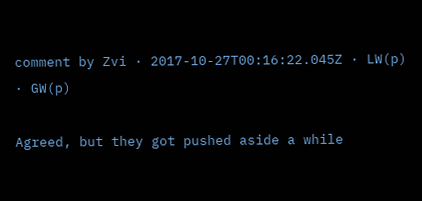comment by Zvi · 2017-10-27T00:16:22.045Z · LW(p) · GW(p)

Agreed, but they got pushed aside a while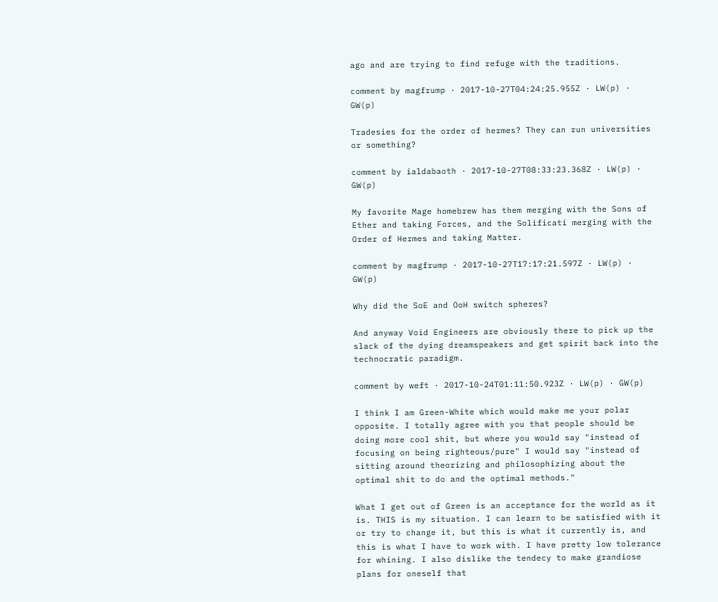ago and are trying to find refuge with the traditions.

comment by magfrump · 2017-10-27T04:24:25.955Z · LW(p) · GW(p)

Tradesies for the order of hermes? They can run universities or something?

comment by ialdabaoth · 2017-10-27T08:33:23.368Z · LW(p) · GW(p)

My favorite Mage homebrew has them merging with the Sons of Ether and taking Forces, and the Solificati merging with the Order of Hermes and taking Matter.

comment by magfrump · 2017-10-27T17:17:21.597Z · LW(p) · GW(p)

Why did the SoE and OoH switch spheres?

And anyway Void Engineers are obviously there to pick up the slack of the dying dreamspeakers and get spirit back into the technocratic paradigm.

comment by weft · 2017-10-24T01:11:50.923Z · LW(p) · GW(p)

I think I am Green-White which would make me your polar opposite. I totally agree with you that people should be doing more cool shit, but where you would say "instead of focusing on being righteous/pure" I would say "instead of sitting around theorizing and philosophizing about the optimal shit to do and the optimal methods."

What I get out of Green is an acceptance for the world as it is. THIS is my situation. I can learn to be satisfied with it or try to change it, but this is what it currently is, and this is what I have to work with. I have pretty low tolerance for whining. I also dislike the tendecy to make grandiose plans for oneself that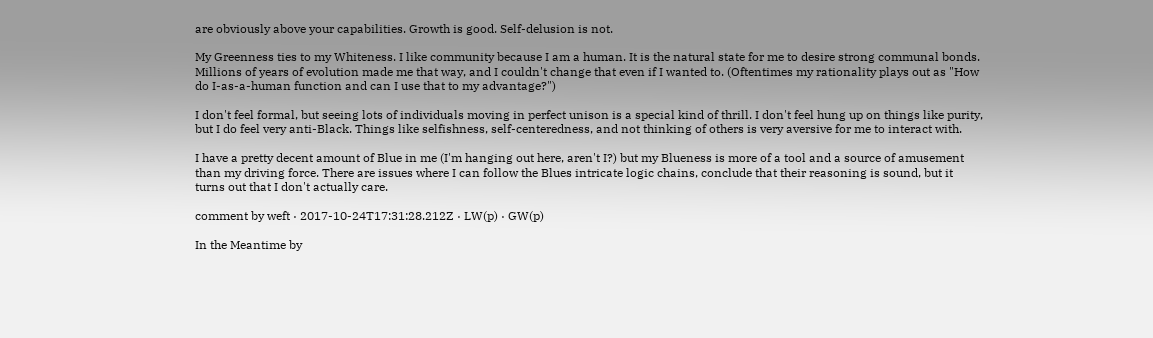are obviously above your capabilities. Growth is good. Self-delusion is not.

My Greenness ties to my Whiteness. I like community because I am a human. It is the natural state for me to desire strong communal bonds. Millions of years of evolution made me that way, and I couldn't change that even if I wanted to. (Oftentimes my rationality plays out as "How do I-as-a-human function and can I use that to my advantage?")

I don't feel formal, but seeing lots of individuals moving in perfect unison is a special kind of thrill. I don't feel hung up on things like purity, but I do feel very anti-Black. Things like selfishness, self-centeredness, and not thinking of others is very aversive for me to interact with.

I have a pretty decent amount of Blue in me (I'm hanging out here, aren't I?) but my Blueness is more of a tool and a source of amusement than my driving force. There are issues where I can follow the Blues intricate logic chains, conclude that their reasoning is sound, but it turns out that I don't actually care.

comment by weft · 2017-10-24T17:31:28.212Z · LW(p) · GW(p)

In the Meantime by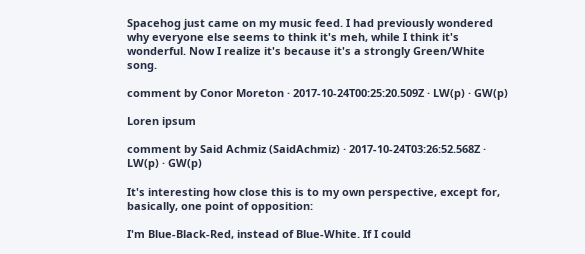Spacehog just came on my music feed. I had previously wondered why everyone else seems to think it's meh, while I think it's wonderful. Now I realize it's because it's a strongly Green/White song.

comment by Conor Moreton · 2017-10-24T00:25:20.509Z · LW(p) · GW(p)

Loren ipsum

comment by Said Achmiz (SaidAchmiz) · 2017-10-24T03:26:52.568Z · LW(p) · GW(p)

It's interesting how close this is to my own perspective, except for, basically, one point of opposition:

I'm Blue-Black-Red, instead of Blue-White. If I could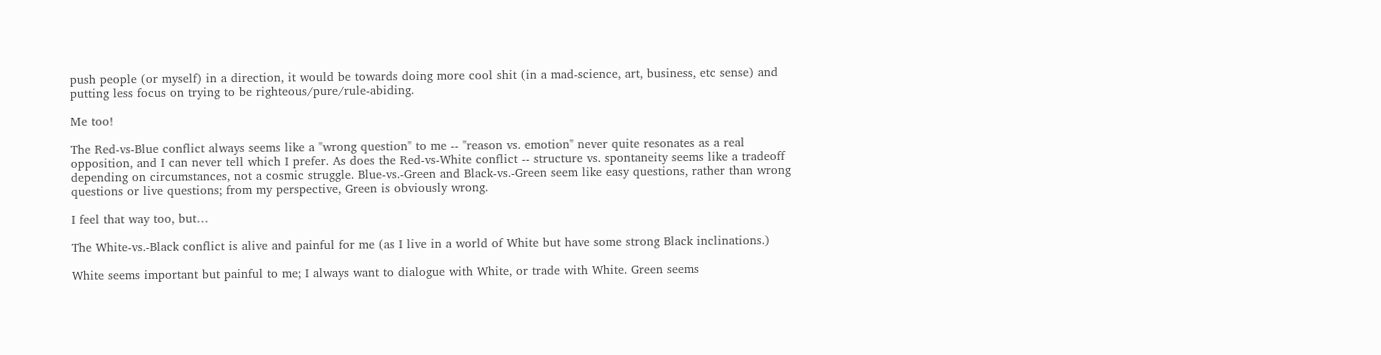push people (or myself) in a direction, it would be towards doing more cool shit (in a mad-science, art, business, etc sense) and putting less focus on trying to be righteous/pure/rule-abiding.

Me too!

The Red-vs-Blue conflict always seems like a "wrong question" to me -- "reason vs. emotion" never quite resonates as a real opposition, and I can never tell which I prefer. As does the Red-vs-White conflict -- structure vs. spontaneity seems like a tradeoff depending on circumstances, not a cosmic struggle. Blue-vs.-Green and Black-vs.-Green seem like easy questions, rather than wrong questions or live questions; from my perspective, Green is obviously wrong.

I feel that way too, but…

The White-vs.-Black conflict is alive and painful for me (as I live in a world of White but have some strong Black inclinations.)

White seems important but painful to me; I always want to dialogue with White, or trade with White. Green seems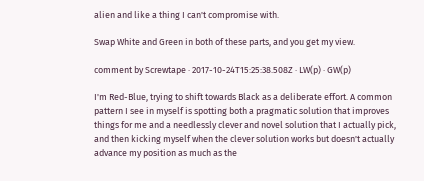alien and like a thing I can't compromise with.

Swap White and Green in both of these parts, and you get my view.

comment by Screwtape · 2017-10-24T15:25:38.508Z · LW(p) · GW(p)

I'm Red-Blue, trying to shift towards Black as a deliberate effort. A common pattern I see in myself is spotting both a pragmatic solution that improves things for me and a needlessly clever and novel solution that I actually pick, and then kicking myself when the clever solution works but doesn't actually advance my position as much as the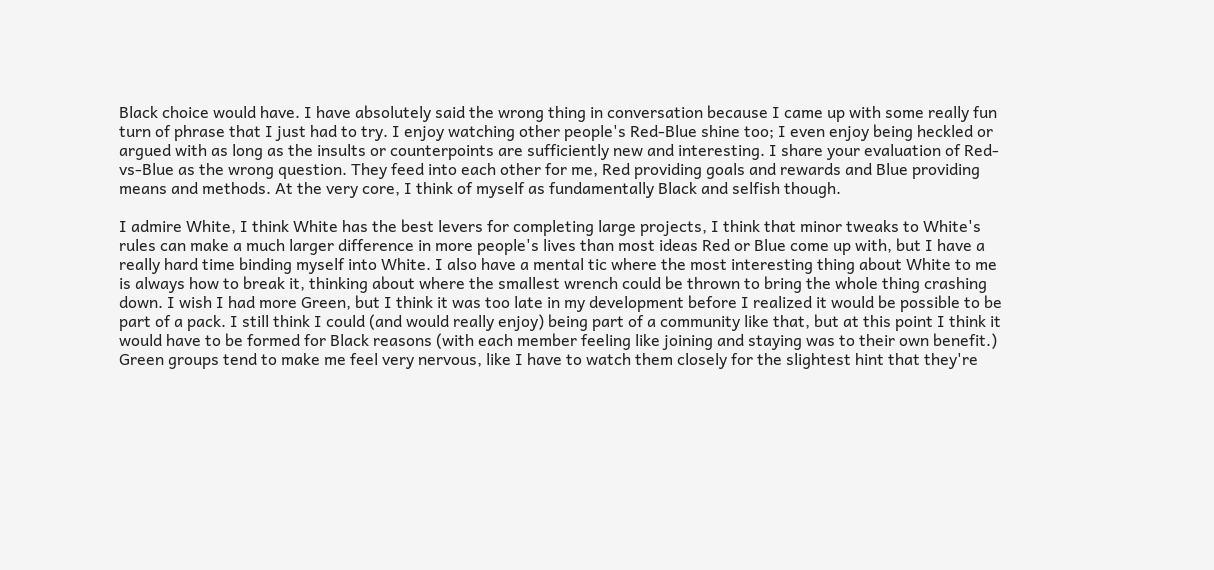Black choice would have. I have absolutely said the wrong thing in conversation because I came up with some really fun turn of phrase that I just had to try. I enjoy watching other people's Red-Blue shine too; I even enjoy being heckled or argued with as long as the insults or counterpoints are sufficiently new and interesting. I share your evaluation of Red-vs-Blue as the wrong question. They feed into each other for me, Red providing goals and rewards and Blue providing means and methods. At the very core, I think of myself as fundamentally Black and selfish though.

I admire White, I think White has the best levers for completing large projects, I think that minor tweaks to White's rules can make a much larger difference in more people's lives than most ideas Red or Blue come up with, but I have a really hard time binding myself into White. I also have a mental tic where the most interesting thing about White to me is always how to break it, thinking about where the smallest wrench could be thrown to bring the whole thing crashing down. I wish I had more Green, but I think it was too late in my development before I realized it would be possible to be part of a pack. I still think I could (and would really enjoy) being part of a community like that, but at this point I think it would have to be formed for Black reasons (with each member feeling like joining and staying was to their own benefit.) Green groups tend to make me feel very nervous, like I have to watch them closely for the slightest hint that they're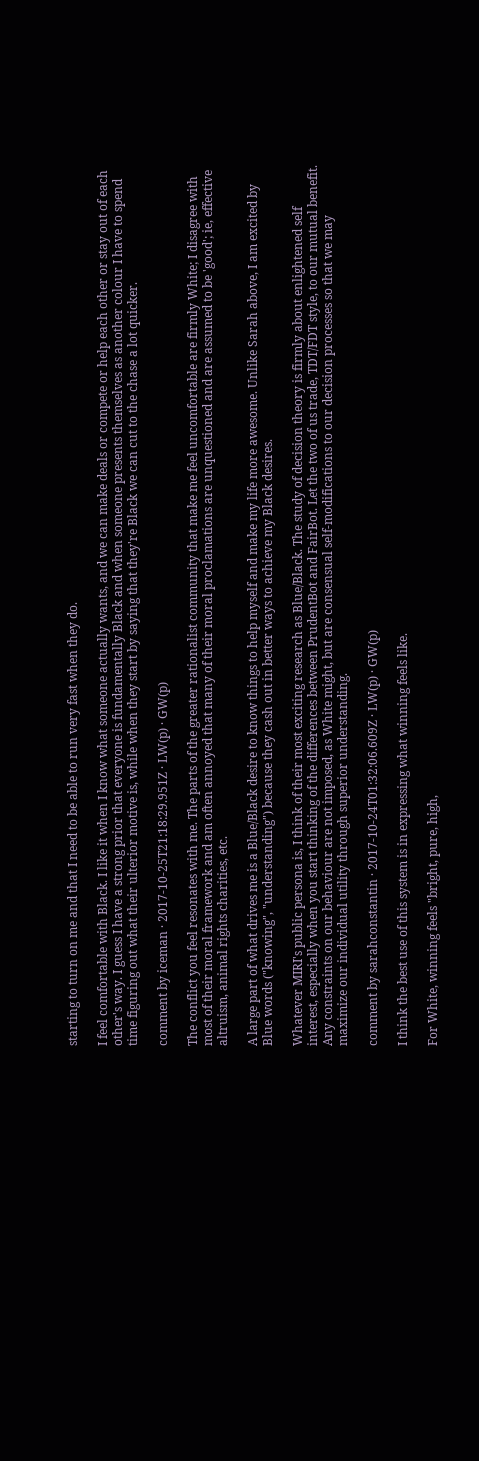starting to turn on me and that I need to be able to run very fast when they do.

I feel comfortable with Black. I like it when I know what someone actually wants, and we can make deals or compete or help each other or stay out of each other's way. I guess I have a strong prior that everyone is fundamentally Black and when someone presents themselves as another colour I have to spend time figuring out what their ulterior motive is, while when they start by saying that they're Black we can cut to the chase a lot quicker.

comment by iceman · 2017-10-25T21:18:29.951Z · LW(p) · GW(p)

The conflict you feel resonates with me. The parts of the greater rationalist community that make me feel uncomfortable are firmly White; I disagree with most of their moral framework and am often annoyed that many of their moral proclamations are unquestioned and are assumed to be 'good'; ie, effective altruism, animal rights charities, etc.

A large part of what drives me is a Blue/Black desire to know things to help myself and make my life more awesome. Unlike Sarah above, I am excited by Blue words ("knowing", "understanding") because they cash out in better ways to achieve my Black desires.

Whatever MIRI's public persona is, I think of their most exciting research as Blue/Black. The study of decision theory is firmly about enlightened self interest, especially when you start thinking of the differences between PrudentBot and FairBot. Let the two of us trade, TDT/FDT style, to our mutual benefit. Any constraints on our behaviour are not imposed, as White might, but are consensual self-modifications to our decision processes so that we may maximize our individual utility through superior understanding.

comment by sarahconstantin · 2017-10-24T01:32:06.609Z · LW(p) · GW(p)

I think the best use of this system is in expressing what winning feels like.

For White, winning feels "bright, pure, high,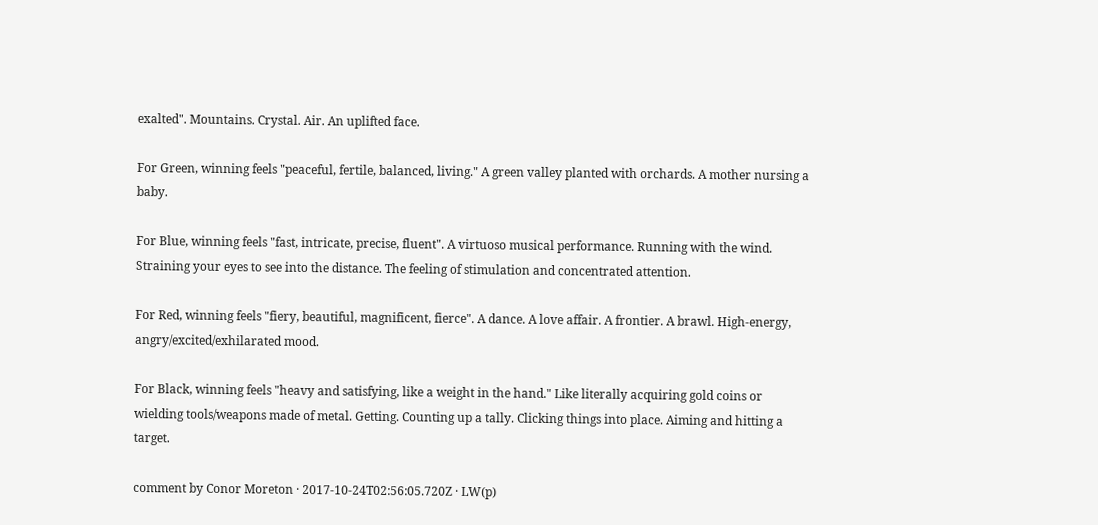exalted". Mountains. Crystal. Air. An uplifted face.

For Green, winning feels "peaceful, fertile, balanced, living." A green valley planted with orchards. A mother nursing a baby.

For Blue, winning feels "fast, intricate, precise, fluent". A virtuoso musical performance. Running with the wind. Straining your eyes to see into the distance. The feeling of stimulation and concentrated attention.

For Red, winning feels "fiery, beautiful, magnificent, fierce". A dance. A love affair. A frontier. A brawl. High-energy, angry/excited/exhilarated mood.

For Black, winning feels "heavy and satisfying, like a weight in the hand." Like literally acquiring gold coins or wielding tools/weapons made of metal. Getting. Counting up a tally. Clicking things into place. Aiming and hitting a target.

comment by Conor Moreton · 2017-10-24T02:56:05.720Z · LW(p)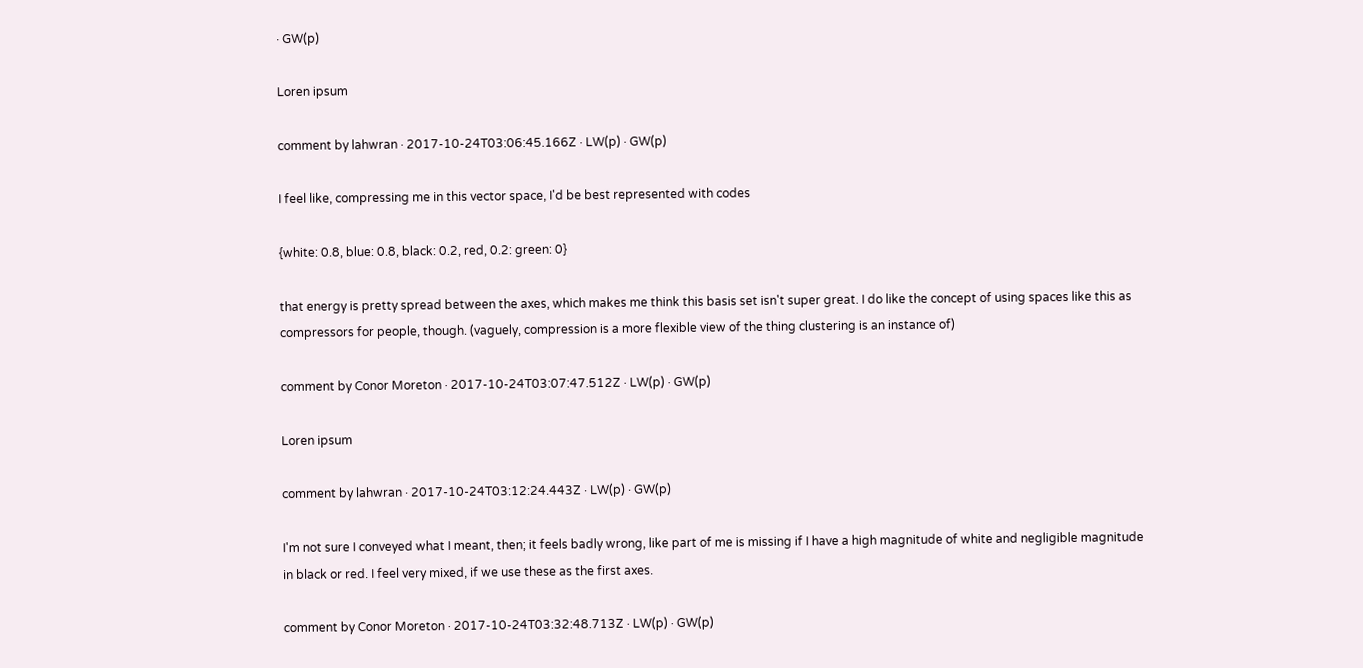· GW(p)

Loren ipsum

comment by lahwran · 2017-10-24T03:06:45.166Z · LW(p) · GW(p)

I feel like, compressing me in this vector space, I'd be best represented with codes

{white: 0.8, blue: 0.8, black: 0.2, red, 0.2: green: 0}

that energy is pretty spread between the axes, which makes me think this basis set isn't super great. I do like the concept of using spaces like this as compressors for people, though. (vaguely, compression is a more flexible view of the thing clustering is an instance of)

comment by Conor Moreton · 2017-10-24T03:07:47.512Z · LW(p) · GW(p)

Loren ipsum

comment by lahwran · 2017-10-24T03:12:24.443Z · LW(p) · GW(p)

I'm not sure I conveyed what I meant, then; it feels badly wrong, like part of me is missing if I have a high magnitude of white and negligible magnitude in black or red. I feel very mixed, if we use these as the first axes.

comment by Conor Moreton · 2017-10-24T03:32:48.713Z · LW(p) · GW(p)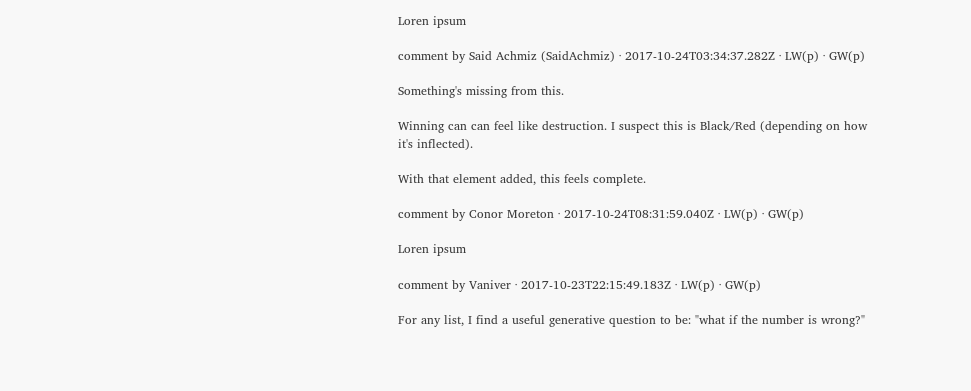Loren ipsum

comment by Said Achmiz (SaidAchmiz) · 2017-10-24T03:34:37.282Z · LW(p) · GW(p)

Something's missing from this.

Winning can can feel like destruction. I suspect this is Black/Red (depending on how it's inflected).

With that element added, this feels complete.

comment by Conor Moreton · 2017-10-24T08:31:59.040Z · LW(p) · GW(p)

Loren ipsum

comment by Vaniver · 2017-10-23T22:15:49.183Z · LW(p) · GW(p)

For any list, I find a useful generative question to be: "what if the number is wrong?"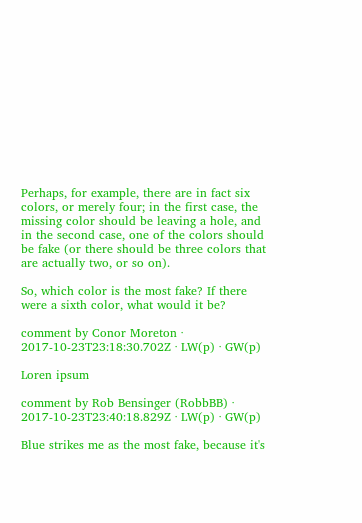Perhaps, for example, there are in fact six colors, or merely four; in the first case, the missing color should be leaving a hole, and in the second case, one of the colors should be fake (or there should be three colors that are actually two, or so on).

So, which color is the most fake? If there were a sixth color, what would it be?

comment by Conor Moreton · 2017-10-23T23:18:30.702Z · LW(p) · GW(p)

Loren ipsum

comment by Rob Bensinger (RobbBB) · 2017-10-23T23:40:18.829Z · LW(p) · GW(p)

Blue strikes me as the most fake, because it's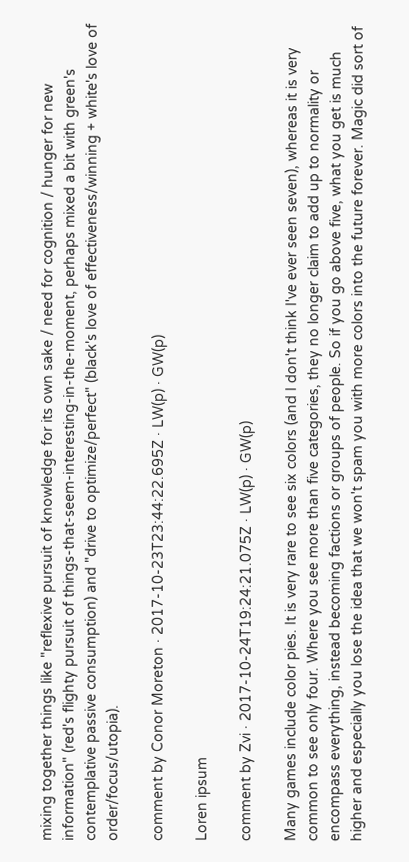mixing together things like "reflexive pursuit of knowledge for its own sake / need for cognition / hunger for new information" (red's flighty pursuit of things-that-seem-interesting-in-the-moment, perhaps mixed a bit with green's contemplative passive consumption) and "drive to optimize/perfect" (black's love of effectiveness/winning + white's love of order/focus/utopia).

comment by Conor Moreton · 2017-10-23T23:44:22.695Z · LW(p) · GW(p)

Loren ipsum

comment by Zvi · 2017-10-24T19:24:21.075Z · LW(p) · GW(p)

Many games include color pies. It is very rare to see six colors (and I don't think I've ever seen seven), whereas it is very common to see only four. Where you see more than five categories, they no longer claim to add up to normality or encompass everything, instead becoming factions or groups of people. So if you go above five, what you get is much higher and especially you lose the idea that we won't spam you with more colors into the future forever. Magic did sort of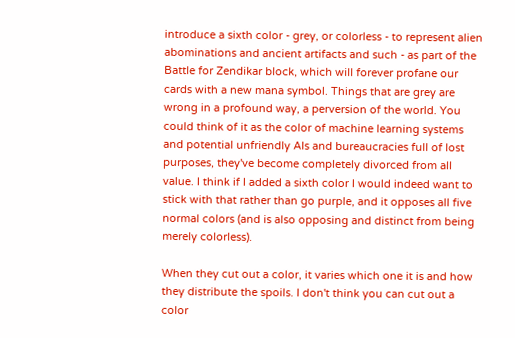introduce a sixth color - grey, or colorless - to represent alien abominations and ancient artifacts and such - as part of the Battle for Zendikar block, which will forever profane our cards with a new mana symbol. Things that are grey are wrong in a profound way, a perversion of the world. You could think of it as the color of machine learning systems and potential unfriendly AIs and bureaucracies full of lost purposes, they've become completely divorced from all value. I think if I added a sixth color I would indeed want to stick with that rather than go purple, and it opposes all five normal colors (and is also opposing and distinct from being merely colorless).

When they cut out a color, it varies which one it is and how they distribute the spoils. I don't think you can cut out a color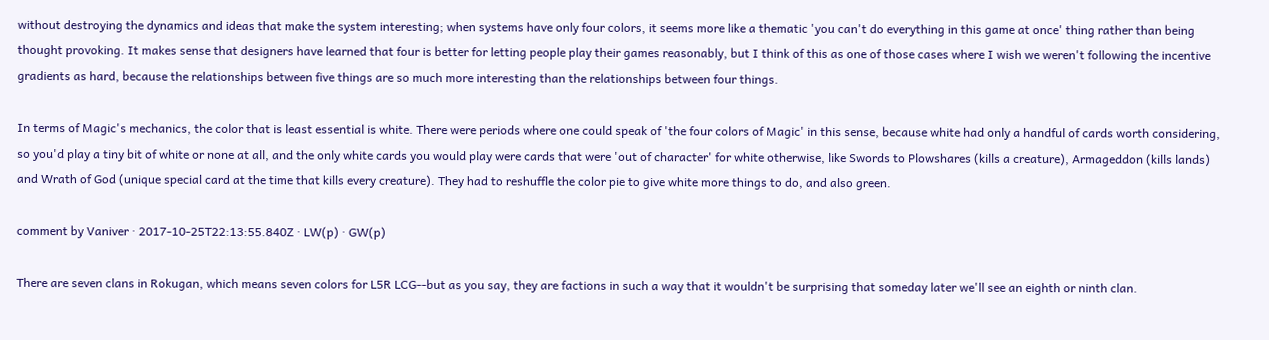without destroying the dynamics and ideas that make the system interesting; when systems have only four colors, it seems more like a thematic 'you can't do everything in this game at once' thing rather than being thought provoking. It makes sense that designers have learned that four is better for letting people play their games reasonably, but I think of this as one of those cases where I wish we weren't following the incentive gradients as hard, because the relationships between five things are so much more interesting than the relationships between four things.

In terms of Magic's mechanics, the color that is least essential is white. There were periods where one could speak of 'the four colors of Magic' in this sense, because white had only a handful of cards worth considering, so you'd play a tiny bit of white or none at all, and the only white cards you would play were cards that were 'out of character' for white otherwise, like Swords to Plowshares (kills a creature), Armageddon (kills lands) and Wrath of God (unique special card at the time that kills every creature). They had to reshuffle the color pie to give white more things to do, and also green.

comment by Vaniver · 2017-10-25T22:13:55.840Z · LW(p) · GW(p)

There are seven clans in Rokugan, which means seven colors for L5R LCG--but as you say, they are factions in such a way that it wouldn't be surprising that someday later we'll see an eighth or ninth clan.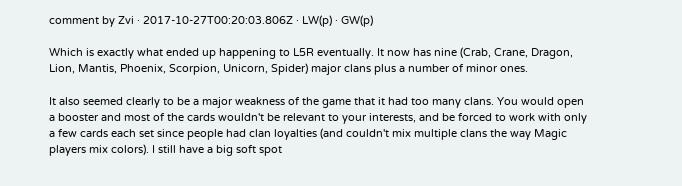comment by Zvi · 2017-10-27T00:20:03.806Z · LW(p) · GW(p)

Which is exactly what ended up happening to L5R eventually. It now has nine (Crab, Crane, Dragon, Lion, Mantis, Phoenix, Scorpion, Unicorn, Spider) major clans plus a number of minor ones.

It also seemed clearly to be a major weakness of the game that it had too many clans. You would open a booster and most of the cards wouldn't be relevant to your interests, and be forced to work with only a few cards each set since people had clan loyalties (and couldn't mix multiple clans the way Magic players mix colors). I still have a big soft spot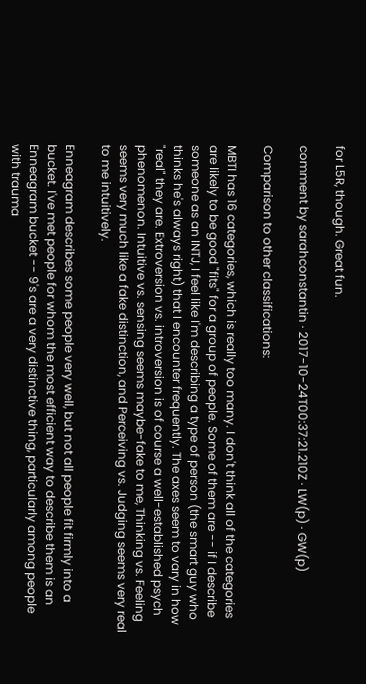for L5R, though. Great fun.

comment by sarahconstantin · 2017-10-24T00:37:21.210Z · LW(p) · GW(p)

Comparison to other classifications:

MBTI has 16 categories, which is really too many. I don't think all of the categories are likely to be good "fits" for a group of people. Some of them are -- if I describe someone as an INTJ, I feel like I'm describing a type of person (the smart guy who thinks he's always right) that I encounter frequently. The axes seem to vary in how "real" they are. Extroversion vs. introversion is of course a well-established psych phenomenon. Intuitive vs. sensing seems maybe-fake to me, Thinking vs. Feeling seems very much like a fake distinction, and Perceiving vs. Judging seems very real to me intuitively.

Enneagram describes some people very well, but not all people fit firmly into a bucket. I've met people for whom the most efficient way to describe them is an Enneagram bucket -- 9's are a very distinctive thing, particularly among people with trauma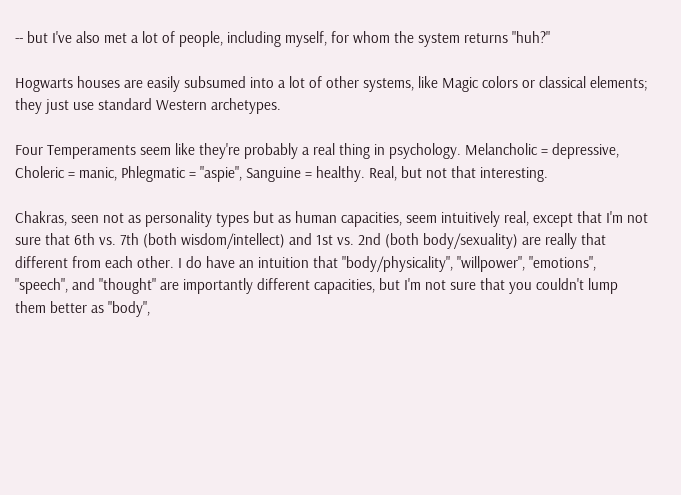-- but I've also met a lot of people, including myself, for whom the system returns "huh?"

Hogwarts houses are easily subsumed into a lot of other systems, like Magic colors or classical elements; they just use standard Western archetypes.

Four Temperaments seem like they're probably a real thing in psychology. Melancholic = depressive, Choleric = manic, Phlegmatic = "aspie", Sanguine = healthy. Real, but not that interesting.

Chakras, seen not as personality types but as human capacities, seem intuitively real, except that I'm not sure that 6th vs. 7th (both wisdom/intellect) and 1st vs. 2nd (both body/sexuality) are really that different from each other. I do have an intuition that "body/physicality", "willpower", "emotions", "speech", and "thought" are importantly different capacities, but I'm not sure that you couldn't lump them better as "body",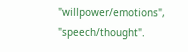"willpower/emotions", "speech/thought".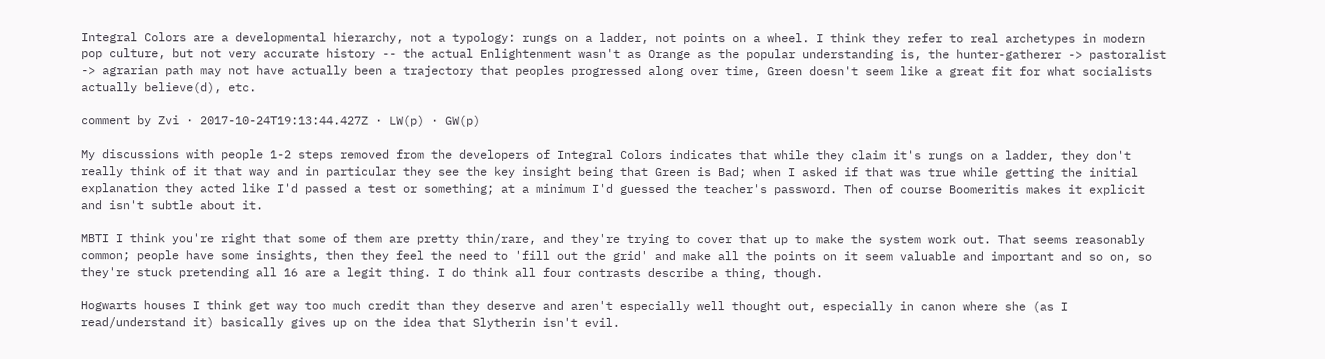Integral Colors are a developmental hierarchy, not a typology: rungs on a ladder, not points on a wheel. I think they refer to real archetypes in modern pop culture, but not very accurate history -- the actual Enlightenment wasn't as Orange as the popular understanding is, the hunter-gatherer -> pastoralist -> agrarian path may not have actually been a trajectory that peoples progressed along over time, Green doesn't seem like a great fit for what socialists actually believe(d), etc.

comment by Zvi · 2017-10-24T19:13:44.427Z · LW(p) · GW(p)

My discussions with people 1-2 steps removed from the developers of Integral Colors indicates that while they claim it's rungs on a ladder, they don't really think of it that way and in particular they see the key insight being that Green is Bad; when I asked if that was true while getting the initial explanation they acted like I'd passed a test or something; at a minimum I'd guessed the teacher's password. Then of course Boomeritis makes it explicit and isn't subtle about it.

MBTI I think you're right that some of them are pretty thin/rare, and they're trying to cover that up to make the system work out. That seems reasonably common; people have some insights, then they feel the need to 'fill out the grid' and make all the points on it seem valuable and important and so on, so they're stuck pretending all 16 are a legit thing. I do think all four contrasts describe a thing, though.

Hogwarts houses I think get way too much credit than they deserve and aren't especially well thought out, especially in canon where she (as I read/understand it) basically gives up on the idea that Slytherin isn't evil.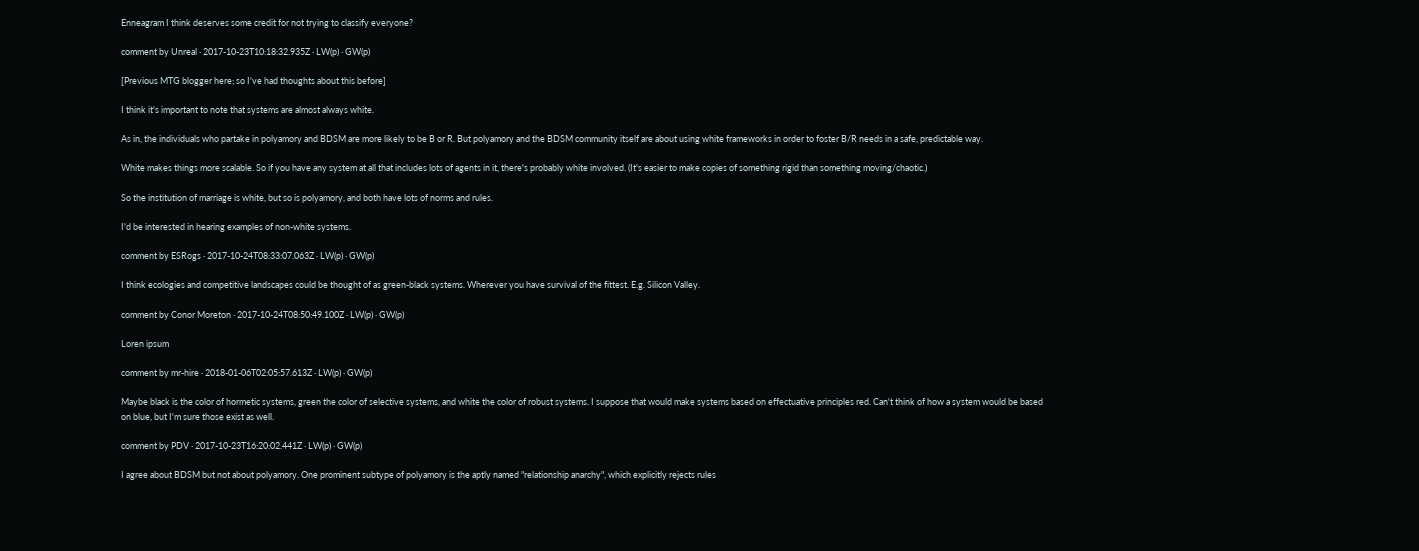Enneagram I think deserves some credit for not trying to classify everyone?

comment by Unreal · 2017-10-23T10:18:32.935Z · LW(p) · GW(p)

[Previous MTG blogger here; so I've had thoughts about this before]

I think it's important to note that systems are almost always white.

As in, the individuals who partake in polyamory and BDSM are more likely to be B or R. But polyamory and the BDSM community itself are about using white frameworks in order to foster B/R needs in a safe, predictable way.

White makes things more scalable. So if you have any system at all that includes lots of agents in it, there's probably white involved. (It's easier to make copies of something rigid than something moving/chaotic.)

So the institution of marriage is white, but so is polyamory, and both have lots of norms and rules.

I'd be interested in hearing examples of non-white systems.

comment by ESRogs · 2017-10-24T08:33:07.063Z · LW(p) · GW(p)

I think ecologies and competitive landscapes could be thought of as green-black systems. Wherever you have survival of the fittest. E.g. Silicon Valley.

comment by Conor Moreton · 2017-10-24T08:50:49.100Z · LW(p) · GW(p)

Loren ipsum

comment by mr-hire · 2018-01-06T02:05:57.613Z · LW(p) · GW(p)

Maybe black is the color of hormetic systems, green the color of selective systems, and white the color of robust systems. I suppose that would make systems based on effectuative principles red. Can't think of how a system would be based on blue, but I'm sure those exist as well.

comment by PDV · 2017-10-23T16:20:02.441Z · LW(p) · GW(p)

I agree about BDSM but not about polyamory. One prominent subtype of polyamory is the aptly named "relationship anarchy", which explicitly rejects rules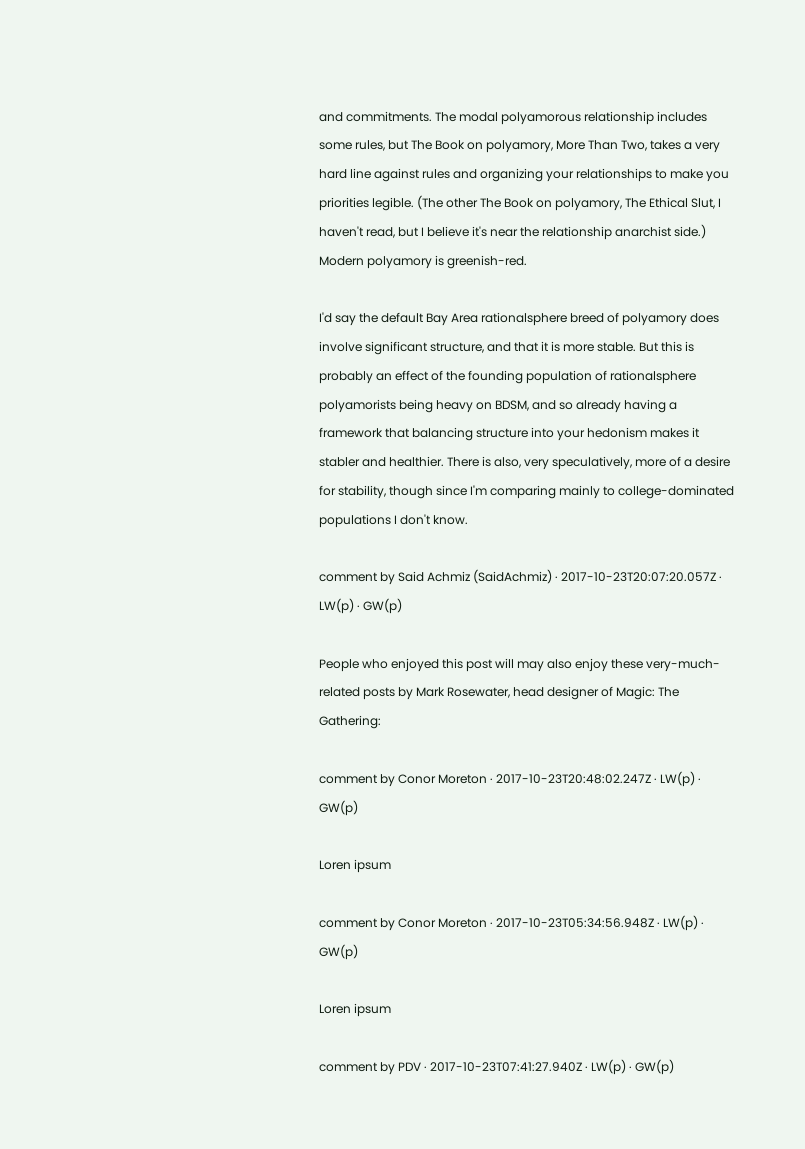and commitments. The modal polyamorous relationship includes some rules, but The Book on polyamory, More Than Two, takes a very hard line against rules and organizing your relationships to make you priorities legible. (The other The Book on polyamory, The Ethical Slut, I haven't read, but I believe it's near the relationship anarchist side.) Modern polyamory is greenish-red.

I'd say the default Bay Area rationalsphere breed of polyamory does involve significant structure, and that it is more stable. But this is probably an effect of the founding population of rationalsphere polyamorists being heavy on BDSM, and so already having a framework that balancing structure into your hedonism makes it stabler and healthier. There is also, very speculatively, more of a desire for stability, though since I'm comparing mainly to college-dominated populations I don't know.

comment by Said Achmiz (SaidAchmiz) · 2017-10-23T20:07:20.057Z · LW(p) · GW(p)

People who enjoyed this post will may also enjoy these very-much-related posts by Mark Rosewater, head designer of Magic: The Gathering:

comment by Conor Moreton · 2017-10-23T20:48:02.247Z · LW(p) · GW(p)

Loren ipsum

comment by Conor Moreton · 2017-10-23T05:34:56.948Z · LW(p) · GW(p)

Loren ipsum

comment by PDV · 2017-10-23T07:41:27.940Z · LW(p) · GW(p)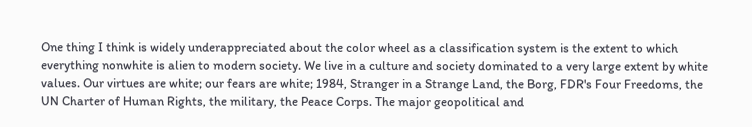One thing I think is widely underappreciated about the color wheel as a classification system is the extent to which everything nonwhite is alien to modern society. We live in a culture and society dominated to a very large extent by white values. Our virtues are white; our fears are white; 1984, Stranger in a Strange Land, the Borg, FDR's Four Freedoms, the UN Charter of Human Rights, the military, the Peace Corps. The major geopolitical and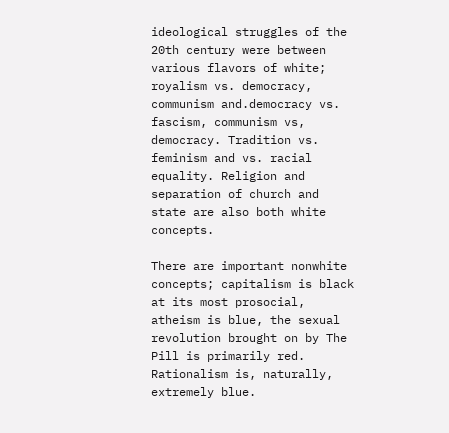ideological struggles of the 20th century were between various flavors of white; royalism vs. democracy, communism and.democracy vs. fascism, communism vs, democracy. Tradition vs. feminism and vs. racial equality. Religion and separation of church and state are also both white concepts.

There are important nonwhite concepts; capitalism is black at its most prosocial, atheism is blue, the sexual revolution brought on by The Pill is primarily red. Rationalism is, naturally, extremely blue.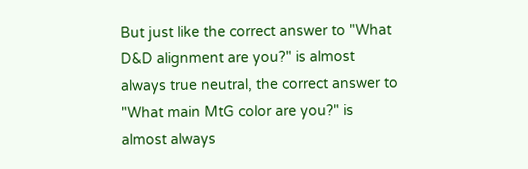But just like the correct answer to "What D&D alignment are you?" is almost always true neutral, the correct answer to "What main MtG color are you?" is almost always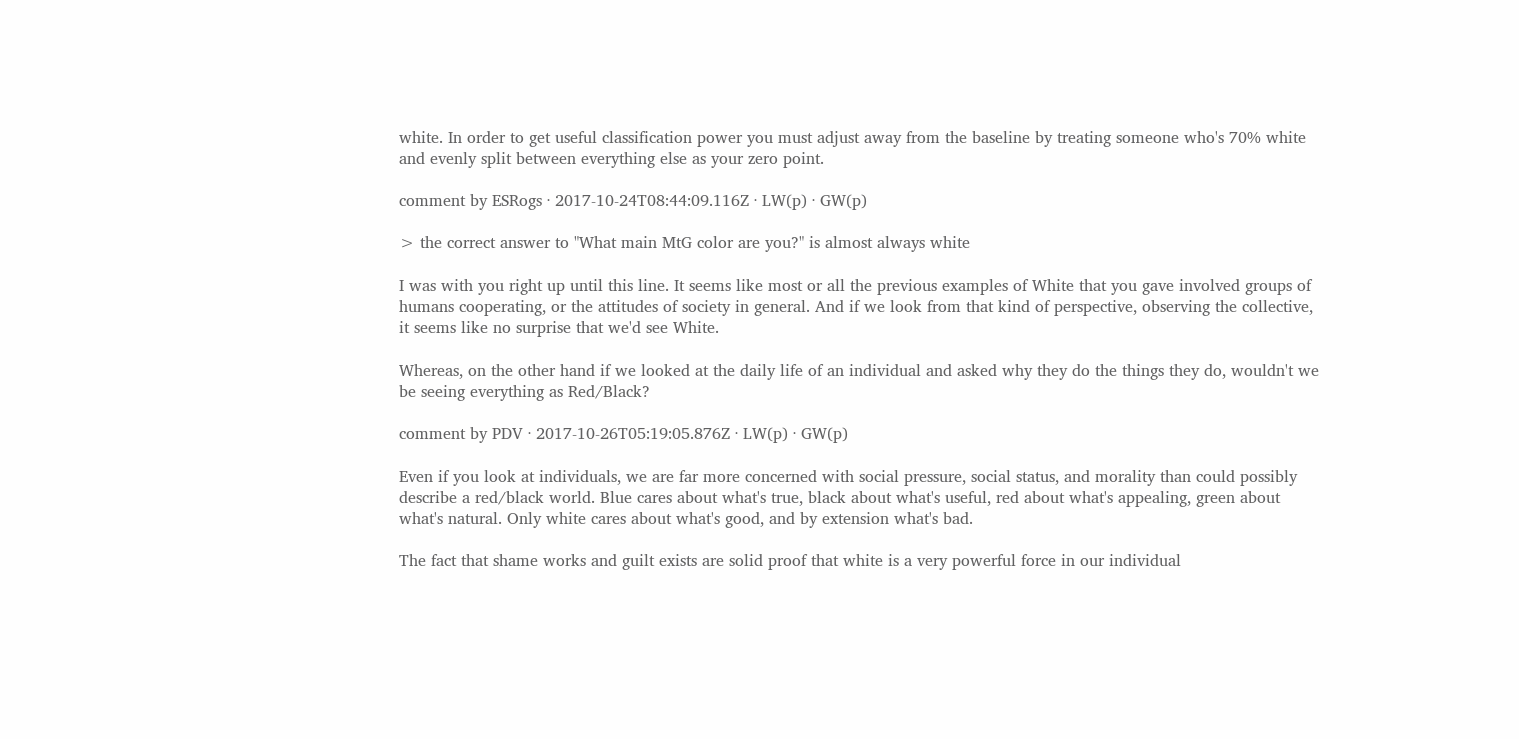white. In order to get useful classification power you must adjust away from the baseline by treating someone who's 70% white and evenly split between everything else as your zero point.

comment by ESRogs · 2017-10-24T08:44:09.116Z · LW(p) · GW(p)

> the correct answer to "What main MtG color are you?" is almost always white

I was with you right up until this line. It seems like most or all the previous examples of White that you gave involved groups of humans cooperating, or the attitudes of society in general. And if we look from that kind of perspective, observing the collective, it seems like no surprise that we'd see White.

Whereas, on the other hand if we looked at the daily life of an individual and asked why they do the things they do, wouldn't we be seeing everything as Red/Black?

comment by PDV · 2017-10-26T05:19:05.876Z · LW(p) · GW(p)

Even if you look at individuals, we are far more concerned with social pressure, social status, and morality than could possibly describe a red/black world. Blue cares about what's true, black about what's useful, red about what's appealing, green about what's natural. Only white cares about what's good, and by extension what's bad.

The fact that shame works and guilt exists are solid proof that white is a very powerful force in our individual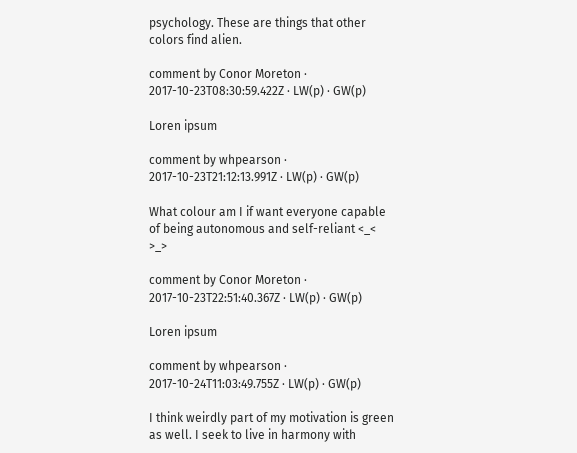psychology. These are things that other colors find alien.

comment by Conor Moreton · 2017-10-23T08:30:59.422Z · LW(p) · GW(p)

Loren ipsum

comment by whpearson · 2017-10-23T21:12:13.991Z · LW(p) · GW(p)

What colour am I if want everyone capable of being autonomous and self-reliant <_< >_>

comment by Conor Moreton · 2017-10-23T22:51:40.367Z · LW(p) · GW(p)

Loren ipsum

comment by whpearson · 2017-10-24T11:03:49.755Z · LW(p) · GW(p)

I think weirdly part of my motivation is green as well. I seek to live in harmony with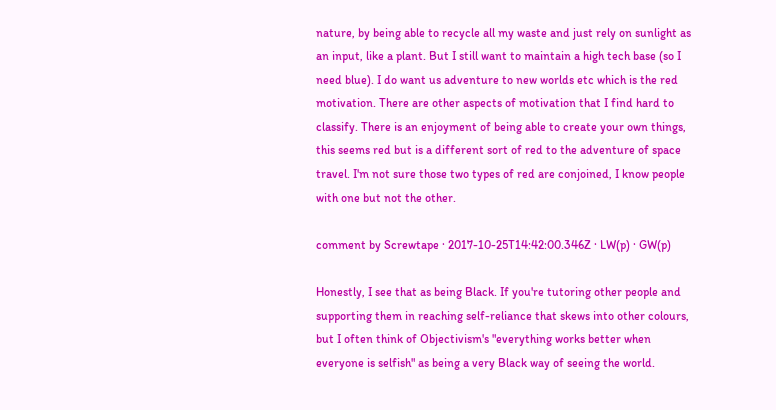nature, by being able to recycle all my waste and just rely on sunlight as an input, like a plant. But I still want to maintain a high tech base (so I need blue). I do want us adventure to new worlds etc which is the red motivation. There are other aspects of motivation that I find hard to classify. There is an enjoyment of being able to create your own things, this seems red but is a different sort of red to the adventure of space travel. I'm not sure those two types of red are conjoined, I know people with one but not the other.

comment by Screwtape · 2017-10-25T14:42:00.346Z · LW(p) · GW(p)

Honestly, I see that as being Black. If you're tutoring other people and supporting them in reaching self-reliance that skews into other colours, but I often think of Objectivism's "everything works better when everyone is selfish" as being a very Black way of seeing the world.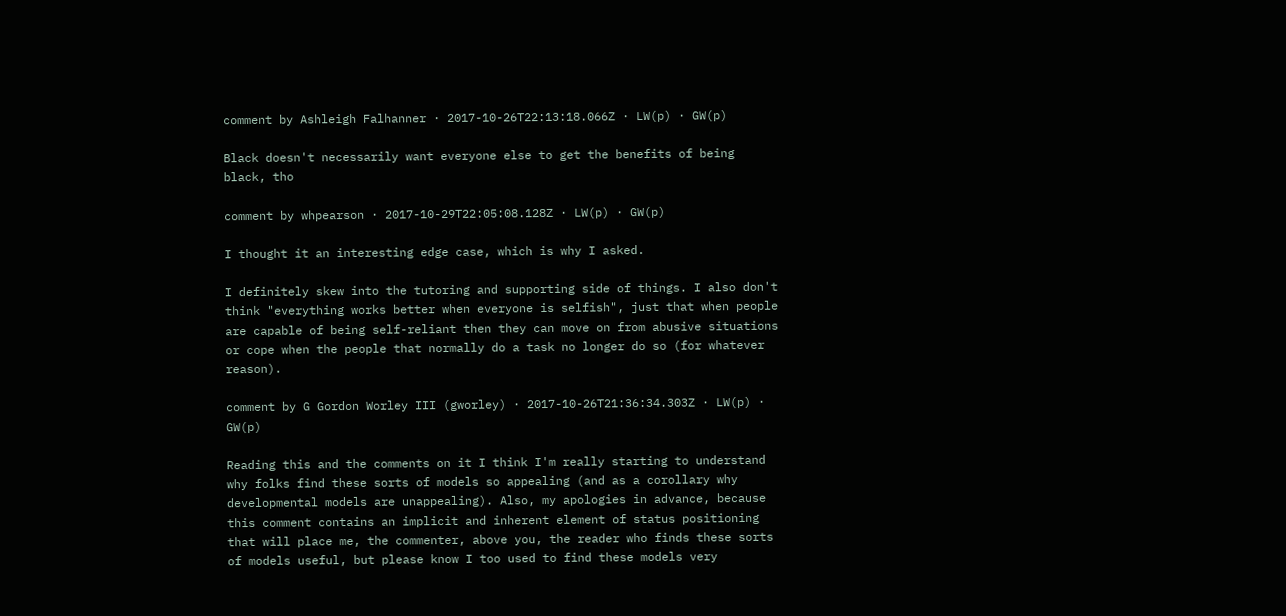comment by Ashleigh Falhanner · 2017-10-26T22:13:18.066Z · LW(p) · GW(p)

Black doesn't necessarily want everyone else to get the benefits of being black, tho

comment by whpearson · 2017-10-29T22:05:08.128Z · LW(p) · GW(p)

I thought it an interesting edge case, which is why I asked.

I definitely skew into the tutoring and supporting side of things. I also don't think "everything works better when everyone is selfish", just that when people are capable of being self-reliant then they can move on from abusive situations or cope when the people that normally do a task no longer do so (for whatever reason).

comment by G Gordon Worley III (gworley) · 2017-10-26T21:36:34.303Z · LW(p) · GW(p)

Reading this and the comments on it I think I'm really starting to understand why folks find these sorts of models so appealing (and as a corollary why developmental models are unappealing). Also, my apologies in advance, because this comment contains an implicit and inherent element of status positioning that will place me, the commenter, above you, the reader who finds these sorts of models useful, but please know I too used to find these models very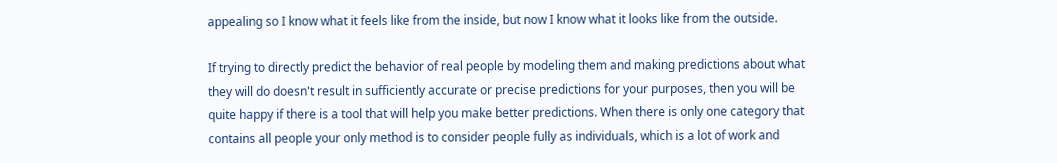appealing so I know what it feels like from the inside, but now I know what it looks like from the outside.

If trying to directly predict the behavior of real people by modeling them and making predictions about what they will do doesn't result in sufficiently accurate or precise predictions for your purposes, then you will be quite happy if there is a tool that will help you make better predictions. When there is only one category that contains all people your only method is to consider people fully as individuals, which is a lot of work and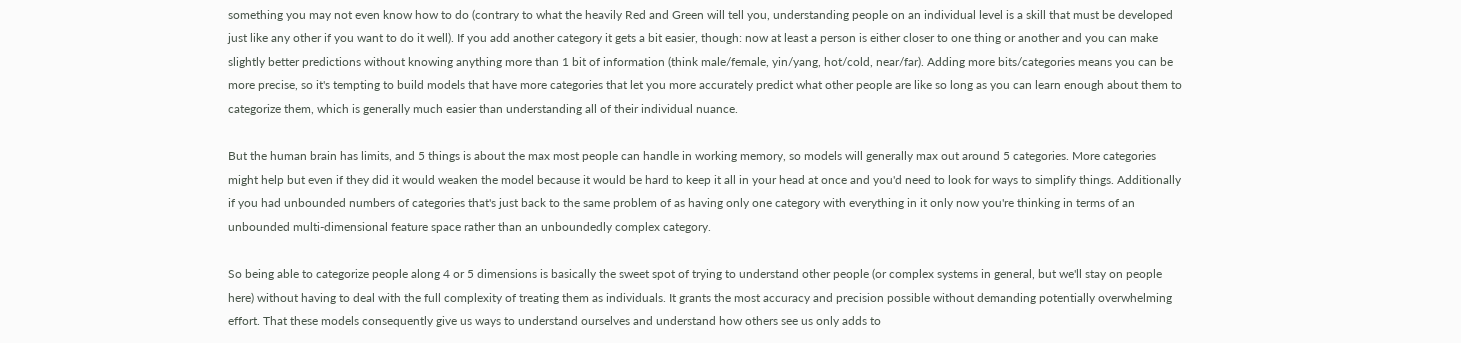something you may not even know how to do (contrary to what the heavily Red and Green will tell you, understanding people on an individual level is a skill that must be developed just like any other if you want to do it well). If you add another category it gets a bit easier, though: now at least a person is either closer to one thing or another and you can make slightly better predictions without knowing anything more than 1 bit of information (think male/female, yin/yang, hot/cold, near/far). Adding more bits/categories means you can be more precise, so it's tempting to build models that have more categories that let you more accurately predict what other people are like so long as you can learn enough about them to categorize them, which is generally much easier than understanding all of their individual nuance.

But the human brain has limits, and 5 things is about the max most people can handle in working memory, so models will generally max out around 5 categories. More categories might help but even if they did it would weaken the model because it would be hard to keep it all in your head at once and you'd need to look for ways to simplify things. Additionally if you had unbounded numbers of categories that's just back to the same problem of as having only one category with everything in it only now you're thinking in terms of an unbounded multi-dimensional feature space rather than an unboundedly complex category.

So being able to categorize people along 4 or 5 dimensions is basically the sweet spot of trying to understand other people (or complex systems in general, but we'll stay on people here) without having to deal with the full complexity of treating them as individuals. It grants the most accuracy and precision possible without demanding potentially overwhelming effort. That these models consequently give us ways to understand ourselves and understand how others see us only adds to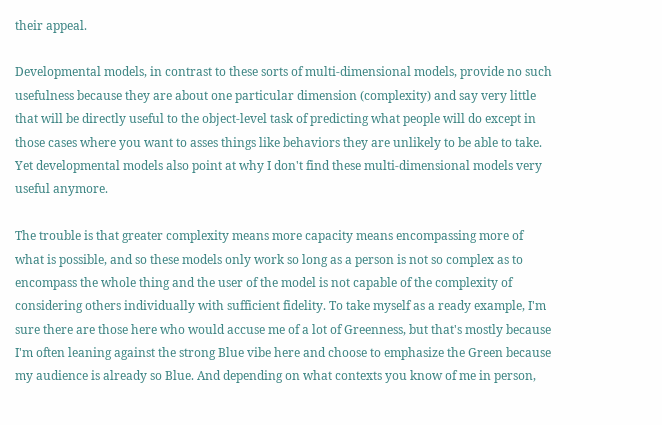their appeal.

Developmental models, in contrast to these sorts of multi-dimensional models, provide no such usefulness because they are about one particular dimension (complexity) and say very little that will be directly useful to the object-level task of predicting what people will do except in those cases where you want to asses things like behaviors they are unlikely to be able to take. Yet developmental models also point at why I don't find these multi-dimensional models very useful anymore.

The trouble is that greater complexity means more capacity means encompassing more of what is possible, and so these models only work so long as a person is not so complex as to encompass the whole thing and the user of the model is not capable of the complexity of considering others individually with sufficient fidelity. To take myself as a ready example, I'm sure there are those here who would accuse me of a lot of Greenness, but that's mostly because I'm often leaning against the strong Blue vibe here and choose to emphasize the Green because my audience is already so Blue. And depending on what contexts you know of me in person,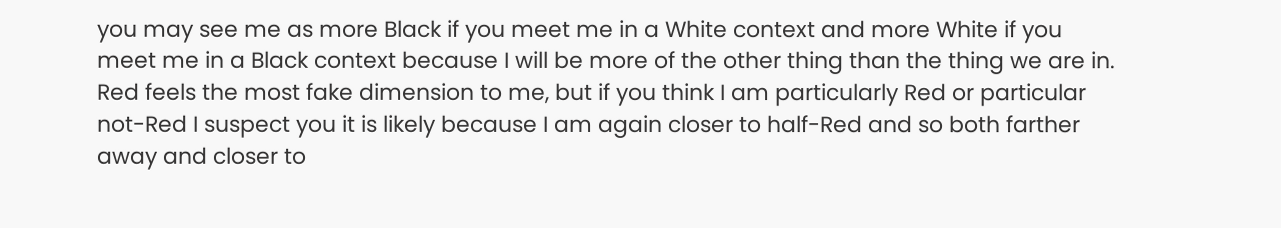you may see me as more Black if you meet me in a White context and more White if you meet me in a Black context because I will be more of the other thing than the thing we are in. Red feels the most fake dimension to me, but if you think I am particularly Red or particular not-Red I suspect you it is likely because I am again closer to half-Red and so both farther away and closer to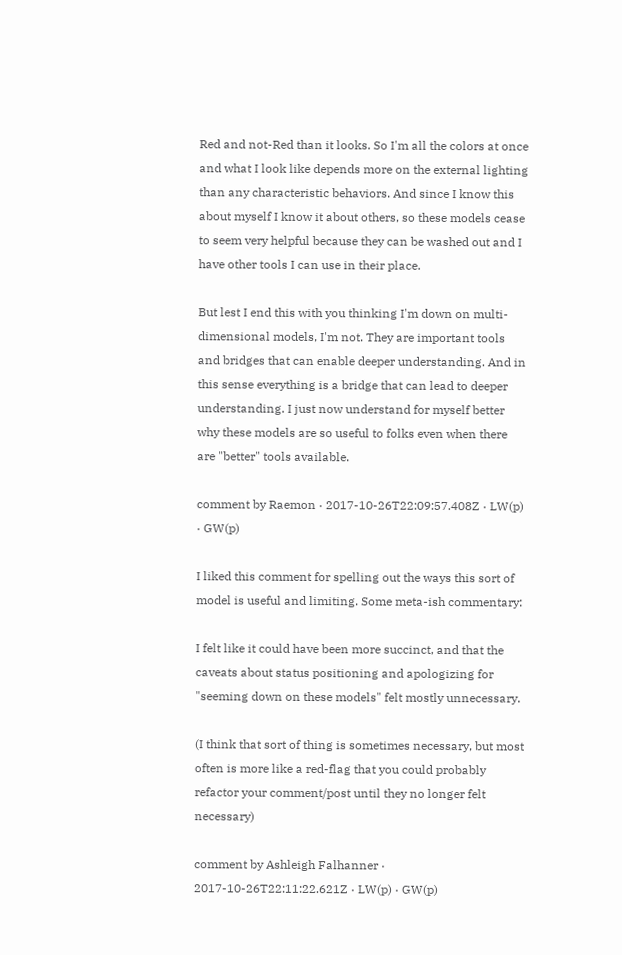Red and not-Red than it looks. So I'm all the colors at once and what I look like depends more on the external lighting than any characteristic behaviors. And since I know this about myself I know it about others, so these models cease to seem very helpful because they can be washed out and I have other tools I can use in their place.

But lest I end this with you thinking I'm down on multi-dimensional models, I'm not. They are important tools and bridges that can enable deeper understanding. And in this sense everything is a bridge that can lead to deeper understanding. I just now understand for myself better why these models are so useful to folks even when there are "better" tools available.

comment by Raemon · 2017-10-26T22:09:57.408Z · LW(p) · GW(p)

I liked this comment for spelling out the ways this sort of model is useful and limiting. Some meta-ish commentary:

I felt like it could have been more succinct, and that the caveats about status positioning and apologizing for "seeming down on these models" felt mostly unnecessary.

(I think that sort of thing is sometimes necessary, but most often is more like a red-flag that you could probably refactor your comment/post until they no longer felt necessary)

comment by Ashleigh Falhanner · 2017-10-26T22:11:22.621Z · LW(p) · GW(p)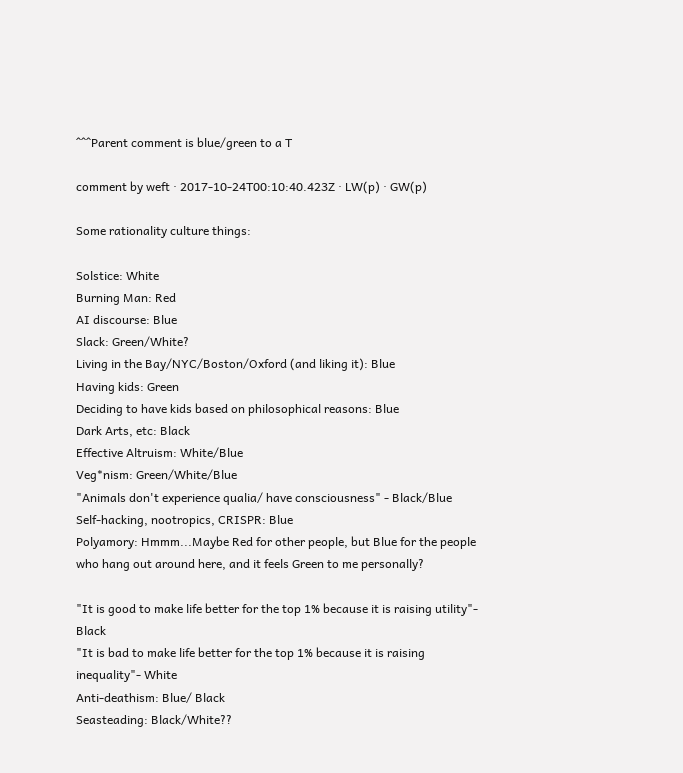^^^Parent comment is blue/green to a T

comment by weft · 2017-10-24T00:10:40.423Z · LW(p) · GW(p)

Some rationality culture things:

Solstice: White
Burning Man: Red
AI discourse: Blue
Slack: Green/White?
Living in the Bay/NYC/Boston/Oxford (and liking it): Blue
Having kids: Green
Deciding to have kids based on philosophical reasons: Blue
Dark Arts, etc: Black
Effective Altruism: White/Blue
Veg*nism: Green/White/Blue
"Animals don't experience qualia/ have consciousness" - Black/Blue
Self-hacking, nootropics, CRISPR: Blue
Polyamory: Hmmm...Maybe Red for other people, but Blue for the people who hang out around here, and it feels Green to me personally?

"It is good to make life better for the top 1% because it is raising utility"- Black
"It is bad to make life better for the top 1% because it is raising inequality"- White
Anti-deathism: Blue/ Black
Seasteading: Black/White??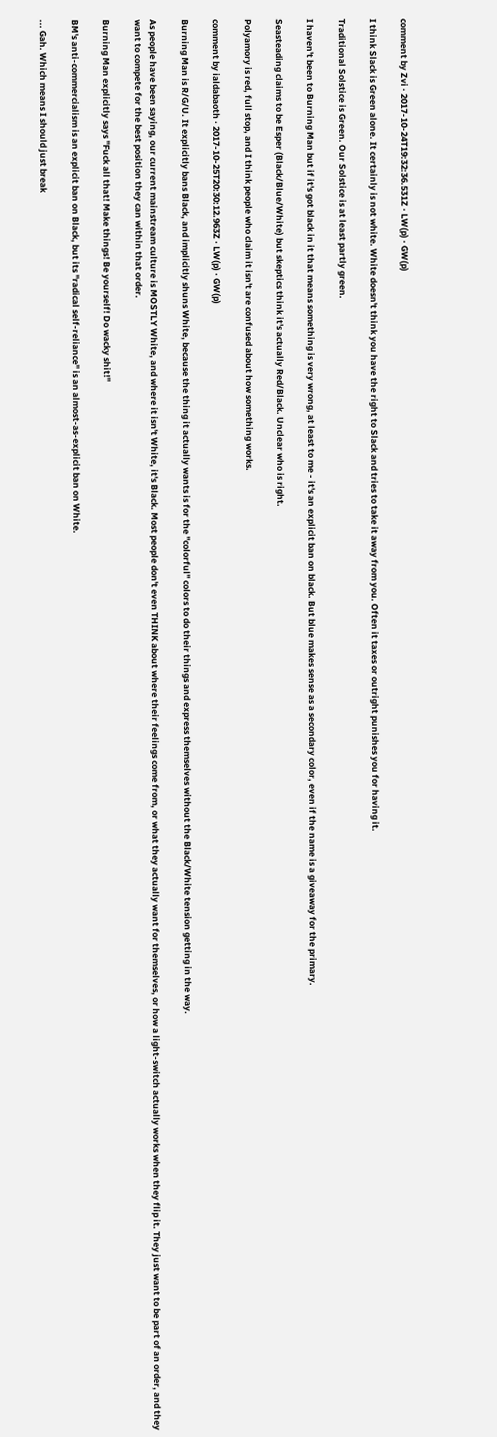comment by Zvi · 2017-10-24T19:32:36.531Z · LW(p) · GW(p)

I think Slack is Green alone. It certainly is not white. White doesn't think you have the right to Slack and tries to take it away from you. Often it taxes or outright punishes you for having it.

Traditional Solstice is Green. Our Solstice is at least partly green.

I haven't been to Burning Man but if it's got black in it that means something is very wrong, at least to me - it's an explicit ban on black. But blue makes sense as a secondary color, even if the name is a giveaway for the primary.

Seasteading claims to be Esper (Black/Blue/White) but skeptics think it's actually Red/Black. Unclear who is right.

Polyamory is red, full stop, and I think people who claim it isn't are confused about how something works.

comment by ialdabaoth · 2017-10-25T20:30:12.963Z · LW(p) · GW(p)

Burning Man is R/G/U. It explicitly bans Black, and implicitly shuns White, because the thing it actually wants is for the "colorful" colors to do their things and express themselves without the Black/White tension getting in the way.

As people have been saying, our current mainstream culture is MOSTLY White, and where it isn't White, it's Black. Most people don't even THINK about where their feelings come from, or what they actually want for themselves, or how a light-switch actually works when they flip it. They just want to be part of an order, and they want to compete for the best position they can within that order.

Burning Man explicitly says "Fuck all that! Make things! Be yourself! Do wacky shit!"

BM's anti-commercialism is an explicit ban on Black, but its "radical self-reliance" is an almost-as-explicit ban on White.

... Gah. Which means I should just break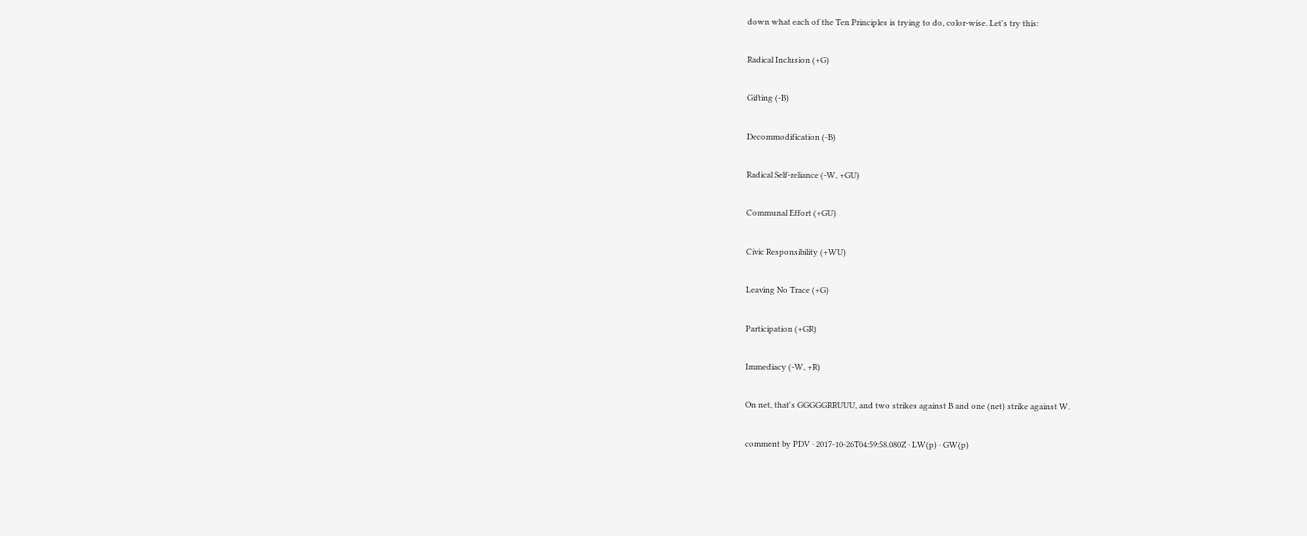down what each of the Ten Principles is trying to do, color-wise. Let's try this:

Radical Inclusion (+G)

Gifting (-B)

Decommodification (-B)

Radical Self-reliance (-W, +GU)

Communal Effort (+GU)

Civic Responsibility (+WU)

Leaving No Trace (+G)

Participation (+GR)

Immediacy (-W, +R)

On net, that's GGGGGRRUUU, and two strikes against B and one (net) strike against W.

comment by PDV · 2017-10-26T04:59:58.080Z · LW(p) · GW(p)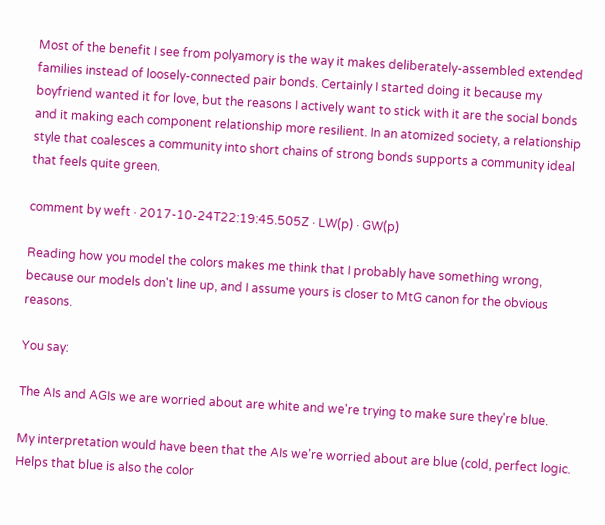Most of the benefit I see from polyamory is the way it makes deliberately-assembled extended families instead of loosely-connected pair bonds. Certainly I started doing it because my boyfriend wanted it for love, but the reasons I actively want to stick with it are the social bonds and it making each component relationship more resilient. In an atomized society, a relationship style that coalesces a community into short chains of strong bonds supports a community ideal that feels quite green.

comment by weft · 2017-10-24T22:19:45.505Z · LW(p) · GW(p)

Reading how you model the colors makes me think that I probably have something wrong, because our models don't line up, and I assume yours is closer to MtG canon for the obvious reasons.

You say:

The AIs and AGIs we are worried about are white and we're trying to make sure they're blue.

My interpretation would have been that the AIs we're worried about are blue (cold, perfect logic. Helps that blue is also the color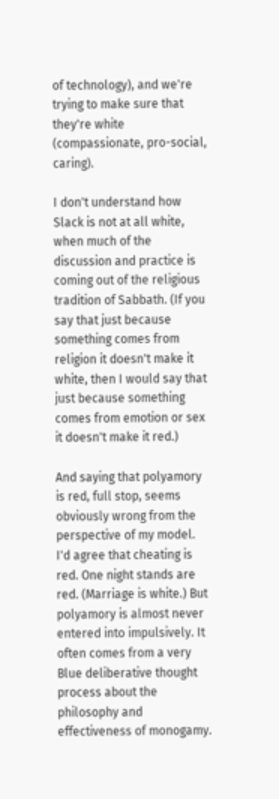of technology), and we're trying to make sure that they're white (compassionate, pro-social, caring).

I don't understand how Slack is not at all white, when much of the discussion and practice is coming out of the religious tradition of Sabbath. (If you say that just because something comes from religion it doesn't make it white, then I would say that just because something comes from emotion or sex it doesn't make it red.)

And saying that polyamory is red, full stop, seems obviously wrong from the perspective of my model. I'd agree that cheating is red. One night stands are red. (Marriage is white.) But polyamory is almost never entered into impulsively. It often comes from a very Blue deliberative thought process about the philosophy and effectiveness of monogamy.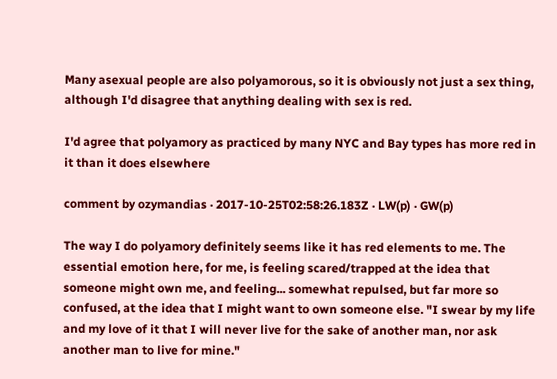Many asexual people are also polyamorous, so it is obviously not just a sex thing, although I'd disagree that anything dealing with sex is red.

I'd agree that polyamory as practiced by many NYC and Bay types has more red in it than it does elsewhere

comment by ozymandias · 2017-10-25T02:58:26.183Z · LW(p) · GW(p)

The way I do polyamory definitely seems like it has red elements to me. The essential emotion here, for me, is feeling scared/trapped at the idea that someone might own me, and feeling... somewhat repulsed, but far more so confused, at the idea that I might want to own someone else. "I swear by my life and my love of it that I will never live for the sake of another man, nor ask another man to live for mine."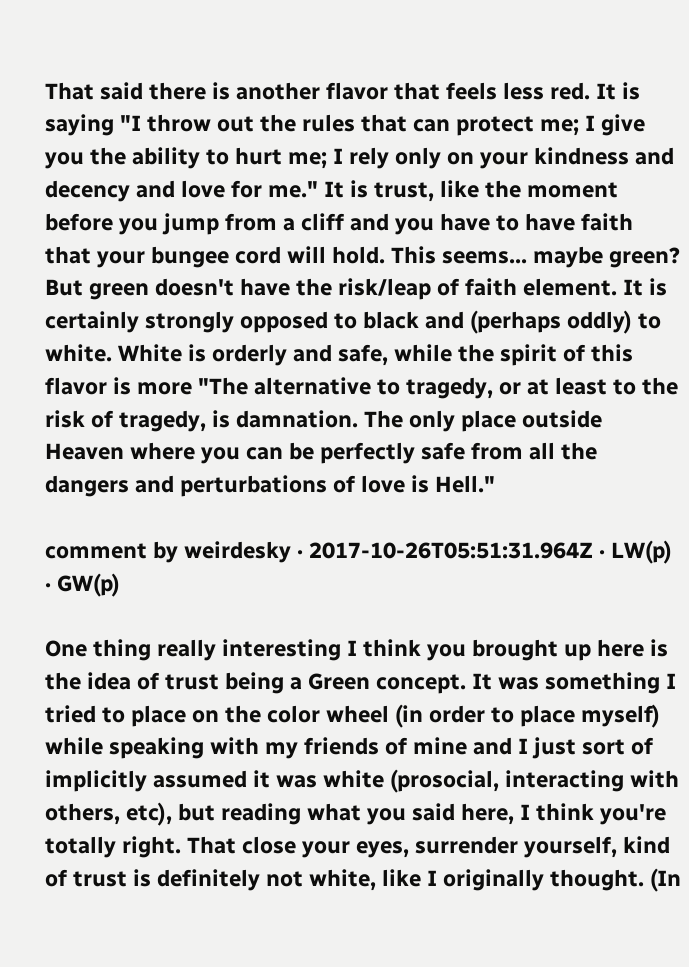That said there is another flavor that feels less red. It is saying "I throw out the rules that can protect me; I give you the ability to hurt me; I rely only on your kindness and decency and love for me." It is trust, like the moment before you jump from a cliff and you have to have faith that your bungee cord will hold. This seems... maybe green? But green doesn't have the risk/leap of faith element. It is certainly strongly opposed to black and (perhaps oddly) to white. White is orderly and safe, while the spirit of this flavor is more "The alternative to tragedy, or at least to the risk of tragedy, is damnation. The only place outside Heaven where you can be perfectly safe from all the dangers and perturbations of love is Hell."

comment by weirdesky · 2017-10-26T05:51:31.964Z · LW(p) · GW(p)

One thing really interesting I think you brought up here is the idea of trust being a Green concept. It was something I tried to place on the color wheel (in order to place myself) while speaking with my friends of mine and I just sort of implicitly assumed it was white (prosocial, interacting with others, etc), but reading what you said here, I think you're totally right. That close your eyes, surrender yourself, kind of trust is definitely not white, like I originally thought. (In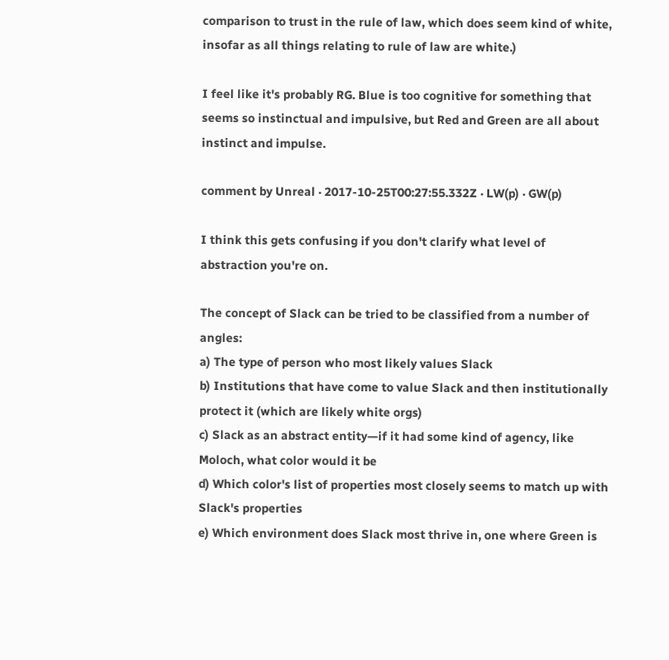comparison to trust in the rule of law, which does seem kind of white, insofar as all things relating to rule of law are white.)

I feel like it's probably RG. Blue is too cognitive for something that seems so instinctual and impulsive, but Red and Green are all about instinct and impulse.

comment by Unreal · 2017-10-25T00:27:55.332Z · LW(p) · GW(p)

I think this gets confusing if you don't clarify what level of abstraction you're on.

The concept of Slack can be tried to be classified from a number of angles:
a) The type of person who most likely values Slack
b) Institutions that have come to value Slack and then institutionally protect it (which are likely white orgs)
c) Slack as an abstract entity—if it had some kind of agency, like Moloch, what color would it be
d) Which color's list of properties most closely seems to match up with Slack's properties
e) Which environment does Slack most thrive in, one where Green is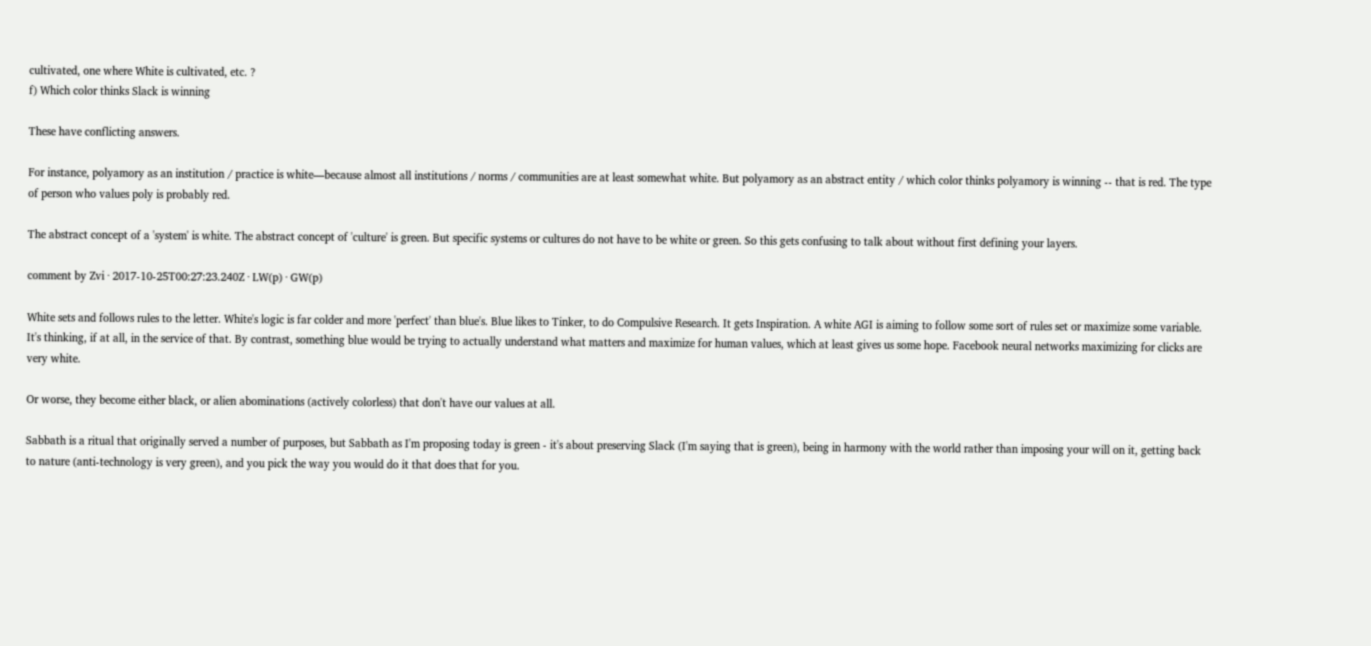cultivated, one where White is cultivated, etc. ?
f) Which color thinks Slack is winning

These have conflicting answers.

For instance, polyamory as an institution / practice is white—because almost all institutions / norms / communities are at least somewhat white. But polyamory as an abstract entity / which color thinks polyamory is winning -- that is red. The type of person who values poly is probably red.

The abstract concept of a 'system' is white. The abstract concept of 'culture' is green. But specific systems or cultures do not have to be white or green. So this gets confusing to talk about without first defining your layers.

comment by Zvi · 2017-10-25T00:27:23.240Z · LW(p) · GW(p)

White sets and follows rules to the letter. White's logic is far colder and more 'perfect' than blue's. Blue likes to Tinker, to do Compulsive Research. It gets Inspiration. A white AGI is aiming to follow some sort of rules set or maximize some variable. It's thinking, if at all, in the service of that. By contrast, something blue would be trying to actually understand what matters and maximize for human values, which at least gives us some hope. Facebook neural networks maximizing for clicks are very white.

Or worse, they become either black, or alien abominations (actively colorless) that don't have our values at all.

Sabbath is a ritual that originally served a number of purposes, but Sabbath as I'm proposing today is green - it's about preserving Slack (I'm saying that is green), being in harmony with the world rather than imposing your will on it, getting back to nature (anti-technology is very green), and you pick the way you would do it that does that for you.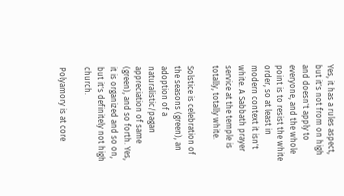Yes, it has a rules aspect, but it's not from on high and doesn't apply to everyone, and the whole point is to resist the white order, so at least in modern context it isn't white. A Sabbath prayer service at the temple is totally, totally white.

Solstice is celebration of the seasons (green), an adoption of a naturalistic/pagan appreciation of same (green), and so forth. Yes, it is organized and so on, but it's definitely not high church.

Polyamory is at core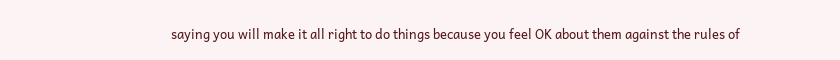saying you will make it all right to do things because you feel OK about them against the rules of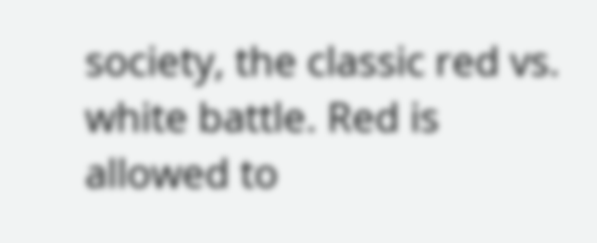society, the classic red vs. white battle. Red is allowed to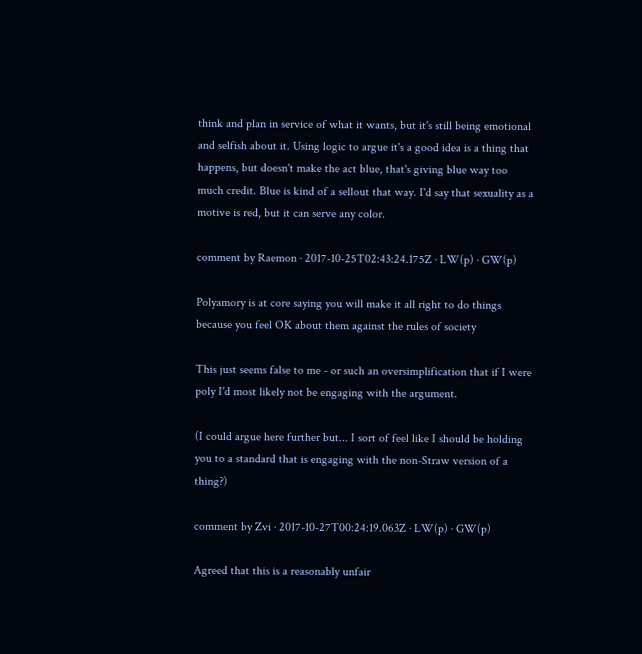think and plan in service of what it wants, but it's still being emotional and selfish about it. Using logic to argue it's a good idea is a thing that happens, but doesn't make the act blue, that's giving blue way too much credit. Blue is kind of a sellout that way. I'd say that sexuality as a motive is red, but it can serve any color.

comment by Raemon · 2017-10-25T02:43:24.175Z · LW(p) · GW(p)

Polyamory is at core saying you will make it all right to do things because you feel OK about them against the rules of society

This just seems false to me - or such an oversimplification that if I were poly I'd most likely not be engaging with the argument.

(I could argue here further but... I sort of feel like I should be holding you to a standard that is engaging with the non-Straw version of a thing?)

comment by Zvi · 2017-10-27T00:24:19.063Z · LW(p) · GW(p)

Agreed that this is a reasonably unfair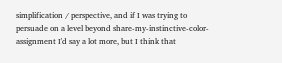simplification / perspective, and if I was trying to persuade on a level beyond share-my-instinctive-color-assignment I'd say a lot more, but I think that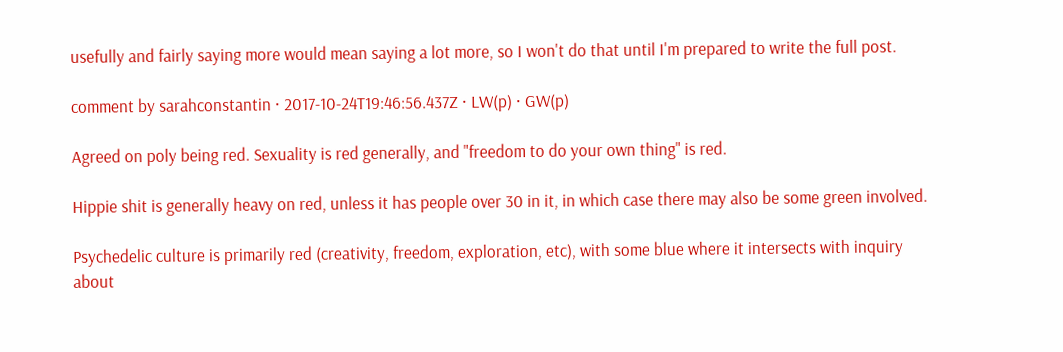usefully and fairly saying more would mean saying a lot more, so I won't do that until I'm prepared to write the full post.

comment by sarahconstantin · 2017-10-24T19:46:56.437Z · LW(p) · GW(p)

Agreed on poly being red. Sexuality is red generally, and "freedom to do your own thing" is red.

Hippie shit is generally heavy on red, unless it has people over 30 in it, in which case there may also be some green involved.

Psychedelic culture is primarily red (creativity, freedom, exploration, etc), with some blue where it intersects with inquiry about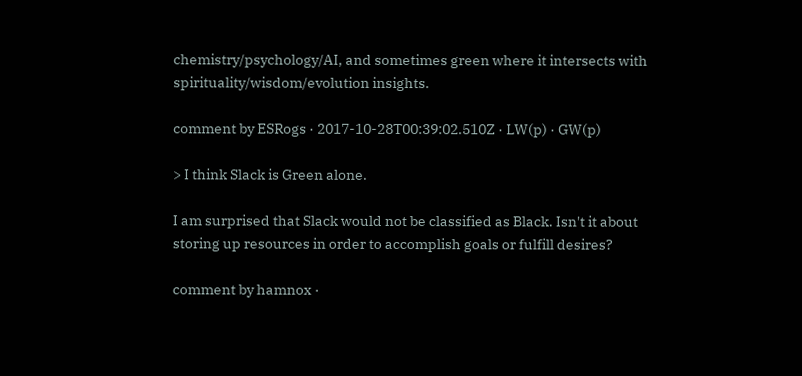chemistry/psychology/AI, and sometimes green where it intersects with spirituality/wisdom/evolution insights.

comment by ESRogs · 2017-10-28T00:39:02.510Z · LW(p) · GW(p)

> I think Slack is Green alone.

I am surprised that Slack would not be classified as Black. Isn't it about storing up resources in order to accomplish goals or fulfill desires?

comment by hamnox ·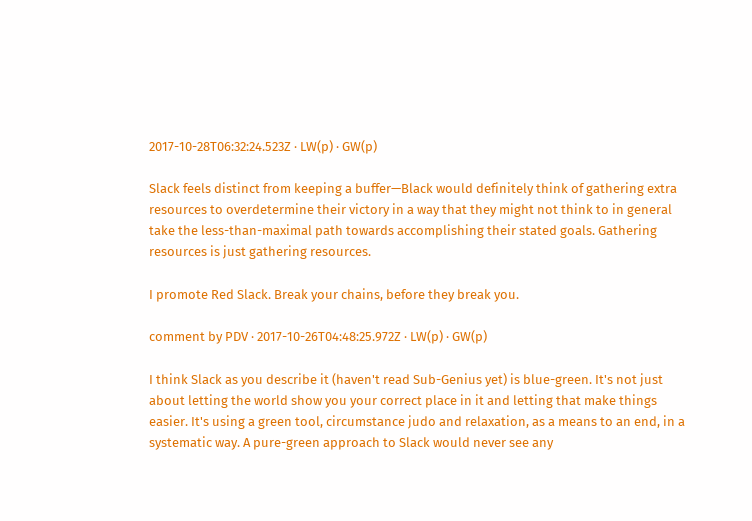2017-10-28T06:32:24.523Z · LW(p) · GW(p)

Slack feels distinct from keeping a buffer—Black would definitely think of gathering extra resources to overdetermine their victory in a way that they might not think to in general take the less-than-maximal path towards accomplishing their stated goals. Gathering resources is just gathering resources.

I promote Red Slack. Break your chains, before they break you.

comment by PDV · 2017-10-26T04:48:25.972Z · LW(p) · GW(p)

I think Slack as you describe it (haven't read Sub-Genius yet) is blue-green. It's not just about letting the world show you your correct place in it and letting that make things easier. It's using a green tool, circumstance judo and relaxation, as a means to an end, in a systematic way. A pure-green approach to Slack would never see any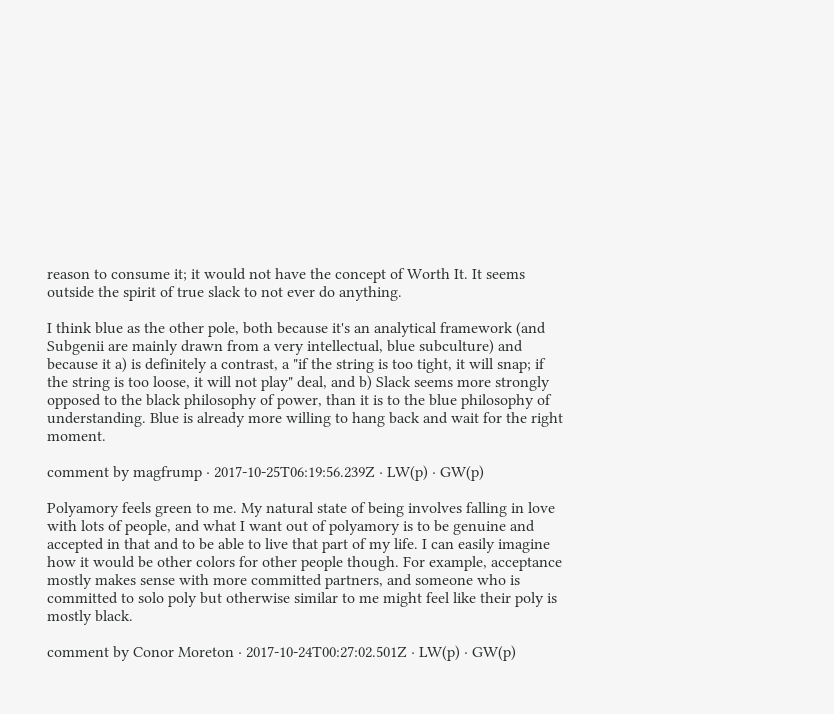reason to consume it; it would not have the concept of Worth It. It seems outside the spirit of true slack to not ever do anything.

I think blue as the other pole, both because it's an analytical framework (and Subgenii are mainly drawn from a very intellectual, blue subculture) and because it a) is definitely a contrast, a "if the string is too tight, it will snap; if the string is too loose, it will not play" deal, and b) Slack seems more strongly opposed to the black philosophy of power, than it is to the blue philosophy of understanding. Blue is already more willing to hang back and wait for the right moment.

comment by magfrump · 2017-10-25T06:19:56.239Z · LW(p) · GW(p)

Polyamory feels green to me. My natural state of being involves falling in love with lots of people, and what I want out of polyamory is to be genuine and accepted in that and to be able to live that part of my life. I can easily imagine how it would be other colors for other people though. For example, acceptance mostly makes sense with more committed partners, and someone who is committed to solo poly but otherwise similar to me might feel like their poly is mostly black.

comment by Conor Moreton · 2017-10-24T00:27:02.501Z · LW(p) · GW(p)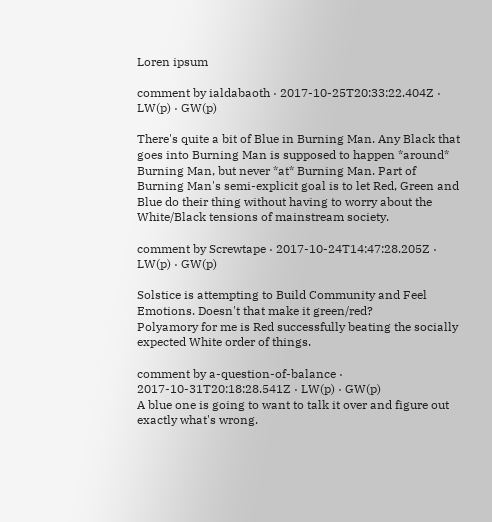Loren ipsum

comment by ialdabaoth · 2017-10-25T20:33:22.404Z · LW(p) · GW(p)

There's quite a bit of Blue in Burning Man. Any Black that goes into Burning Man is supposed to happen *around* Burning Man, but never *at* Burning Man. Part of Burning Man's semi-explicit goal is to let Red, Green and Blue do their thing without having to worry about the White/Black tensions of mainstream society.

comment by Screwtape · 2017-10-24T14:47:28.205Z · LW(p) · GW(p)

Solstice is attempting to Build Community and Feel Emotions. Doesn't that make it green/red?
Polyamory for me is Red successfully beating the socially expected White order of things.

comment by a-question-of-balance · 2017-10-31T20:18:28.541Z · LW(p) · GW(p)
A blue one is going to want to talk it over and figure out exactly what's wrong.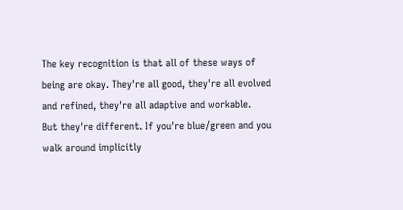The key recognition is that all of these ways of being are okay. They're all good, they're all evolved and refined, they're all adaptive and workable.
But they're different. If you're blue/green and you walk around implicitly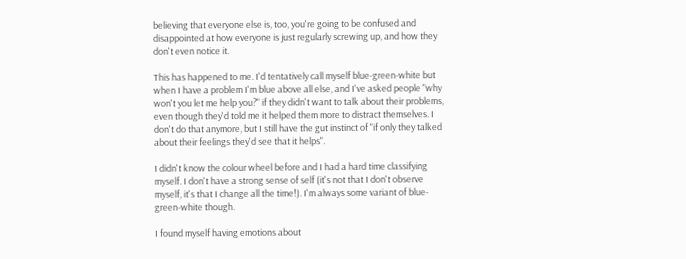believing that everyone else is, too, you're going to be confused and disappointed at how everyone is just regularly screwing up, and how they don't even notice it.

This has happened to me. I'd tentatively call myself blue-green-white but when I have a problem I'm blue above all else, and I've asked people "why won't you let me help you?" if they didn't want to talk about their problems, even though they'd told me it helped them more to distract themselves. I don't do that anymore, but I still have the gut instinct of "if only they talked about their feelings they'd see that it helps".

I didn't know the colour wheel before and I had a hard time classifying myself. I don't have a strong sense of self (it's not that I don't observe myself, it's that I change all the time!). I'm always some variant of blue-green-white though.

I found myself having emotions about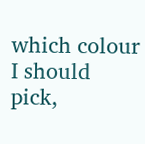which colour I should pick,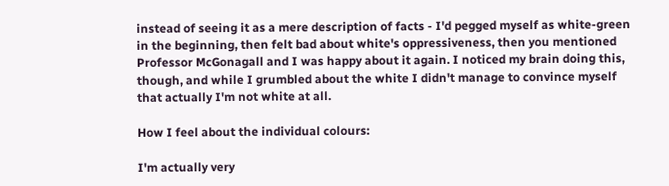instead of seeing it as a mere description of facts - I'd pegged myself as white-green in the beginning, then felt bad about white's oppressiveness, then you mentioned Professor McGonagall and I was happy about it again. I noticed my brain doing this, though, and while I grumbled about the white I didn't manage to convince myself that actually I'm not white at all.

How I feel about the individual colours:

I'm actually very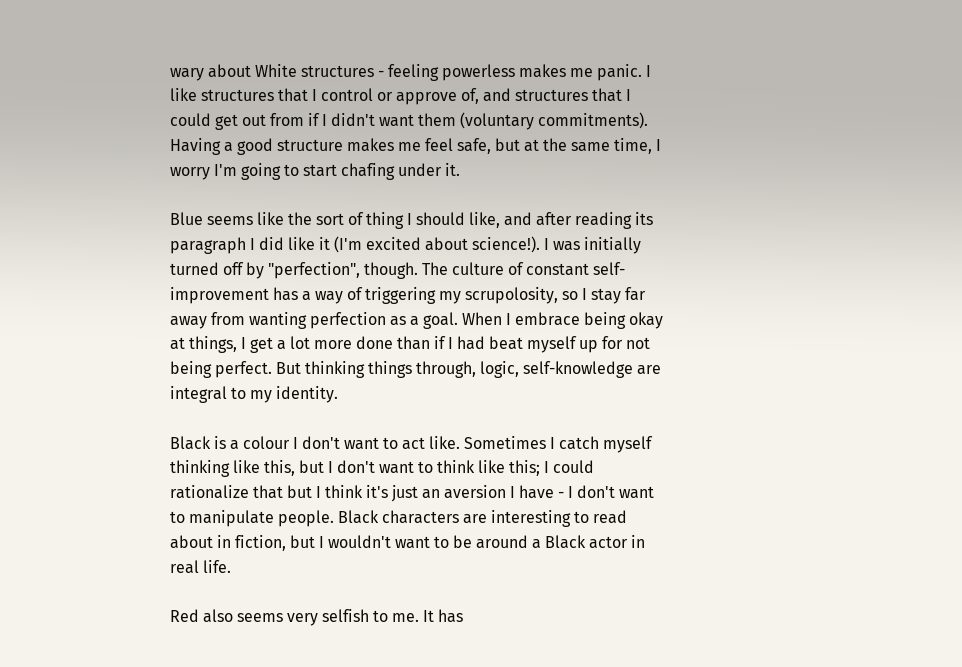wary about White structures - feeling powerless makes me panic. I like structures that I control or approve of, and structures that I could get out from if I didn't want them (voluntary commitments). Having a good structure makes me feel safe, but at the same time, I worry I'm going to start chafing under it.

Blue seems like the sort of thing I should like, and after reading its paragraph I did like it (I'm excited about science!). I was initially turned off by "perfection", though. The culture of constant self-improvement has a way of triggering my scrupolosity, so I stay far away from wanting perfection as a goal. When I embrace being okay at things, I get a lot more done than if I had beat myself up for not being perfect. But thinking things through, logic, self-knowledge are integral to my identity.

Black is a colour I don't want to act like. Sometimes I catch myself thinking like this, but I don't want to think like this; I could rationalize that but I think it's just an aversion I have - I don't want to manipulate people. Black characters are interesting to read about in fiction, but I wouldn't want to be around a Black actor in real life.

Red also seems very selfish to me. It has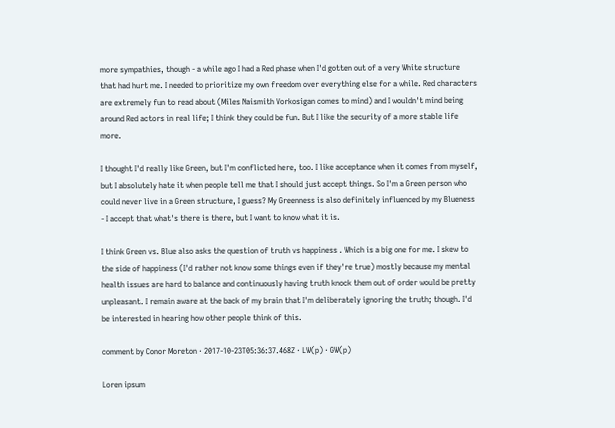more sympathies, though - a while ago I had a Red phase when I'd gotten out of a very White structure that had hurt me. I needed to prioritize my own freedom over everything else for a while. Red characters are extremely fun to read about (Miles Naismith Vorkosigan comes to mind) and I wouldn't mind being around Red actors in real life; I think they could be fun. But I like the security of a more stable life more.

I thought I'd really like Green, but I'm conflicted here, too. I like acceptance when it comes from myself, but I absolutely hate it when people tell me that I should just accept things. So I'm a Green person who could never live in a Green structure, I guess? My Greenness is also definitely influenced by my Blueness - I accept that what's there is there, but I want to know what it is.

I think Green vs. Blue also asks the question of truth vs happiness . Which is a big one for me. I skew to the side of happiness (I'd rather not know some things even if they're true) mostly because my mental health issues are hard to balance and continuously having truth knock them out of order would be pretty unpleasant. I remain aware at the back of my brain that I'm deliberately ignoring the truth; though. I'd be interested in hearing how other people think of this.

comment by Conor Moreton · 2017-10-23T05:36:37.468Z · LW(p) · GW(p)

Loren ipsum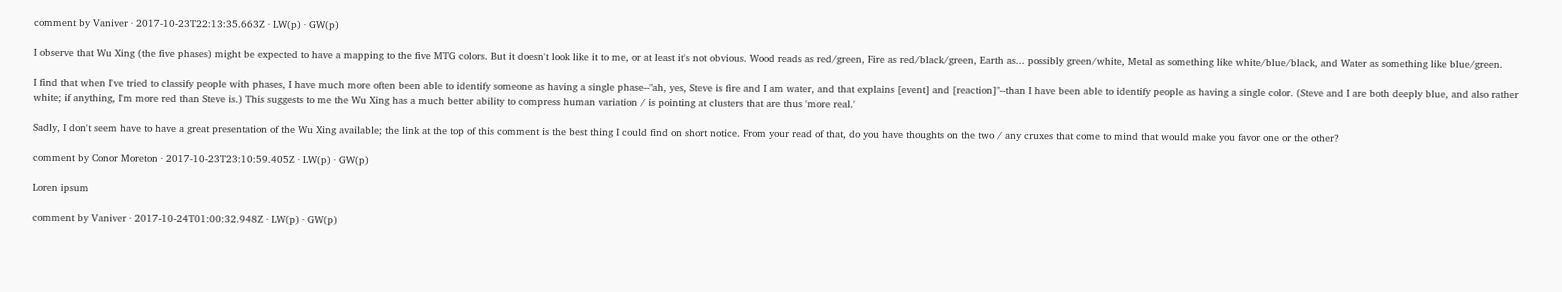comment by Vaniver · 2017-10-23T22:13:35.663Z · LW(p) · GW(p)

I observe that Wu Xing (the five phases) might be expected to have a mapping to the five MTG colors. But it doesn't look like it to me, or at least it's not obvious. Wood reads as red/green, Fire as red/black/green, Earth as... possibly green/white, Metal as something like white/blue/black, and Water as something like blue/green.

I find that when I've tried to classify people with phases, I have much more often been able to identify someone as having a single phase--"ah, yes, Steve is fire and I am water, and that explains [event] and [reaction]"--than I have been able to identify people as having a single color. (Steve and I are both deeply blue, and also rather white; if anything, I'm more red than Steve is.) This suggests to me the Wu Xing has a much better ability to compress human variation / is pointing at clusters that are thus 'more real.'

Sadly, I don't seem have to have a great presentation of the Wu Xing available; the link at the top of this comment is the best thing I could find on short notice. From your read of that, do you have thoughts on the two / any cruxes that come to mind that would make you favor one or the other?

comment by Conor Moreton · 2017-10-23T23:10:59.405Z · LW(p) · GW(p)

Loren ipsum

comment by Vaniver · 2017-10-24T01:00:32.948Z · LW(p) · GW(p)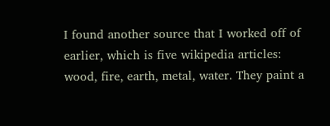I found another source that I worked off of earlier, which is five wikipedia articles: wood, fire, earth, metal, water. They paint a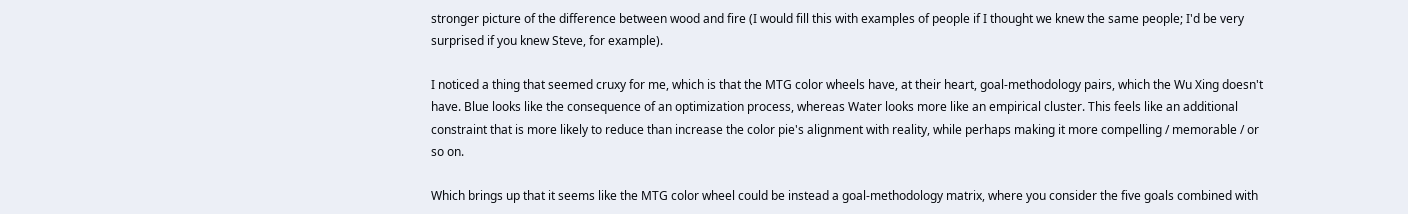stronger picture of the difference between wood and fire (I would fill this with examples of people if I thought we knew the same people; I'd be very surprised if you knew Steve, for example).

I noticed a thing that seemed cruxy for me, which is that the MTG color wheels have, at their heart, goal-methodology pairs, which the Wu Xing doesn't have. Blue looks like the consequence of an optimization process, whereas Water looks more like an empirical cluster. This feels like an additional constraint that is more likely to reduce than increase the color pie's alignment with reality, while perhaps making it more compelling / memorable / or so on.

Which brings up that it seems like the MTG color wheel could be instead a goal-methodology matrix, where you consider the five goals combined with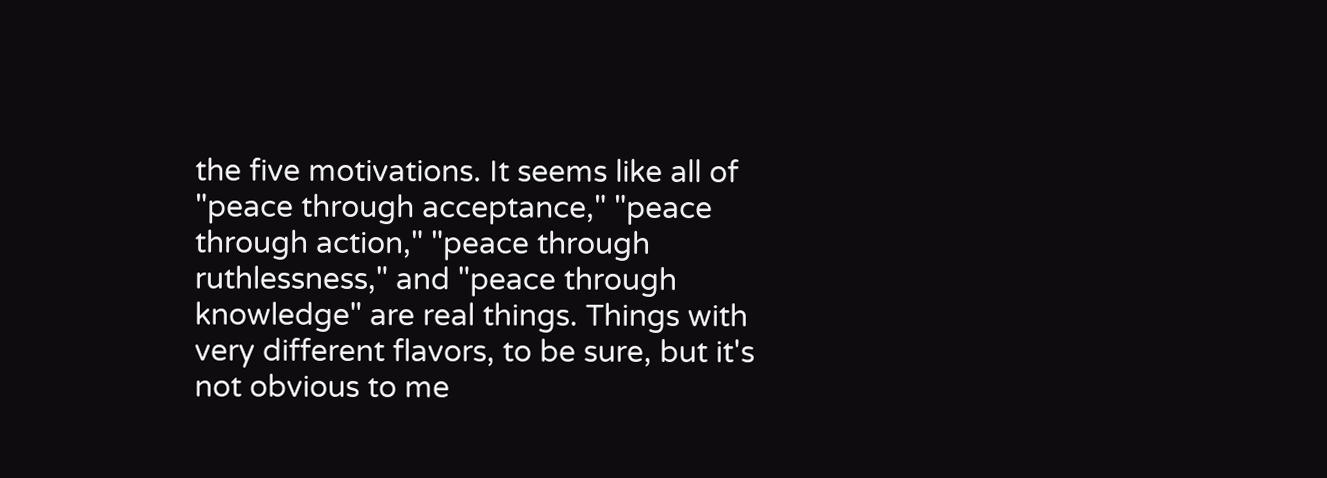the five motivations. It seems like all of "peace through acceptance," "peace through action," "peace through ruthlessness," and "peace through knowledge" are real things. Things with very different flavors, to be sure, but it's not obvious to me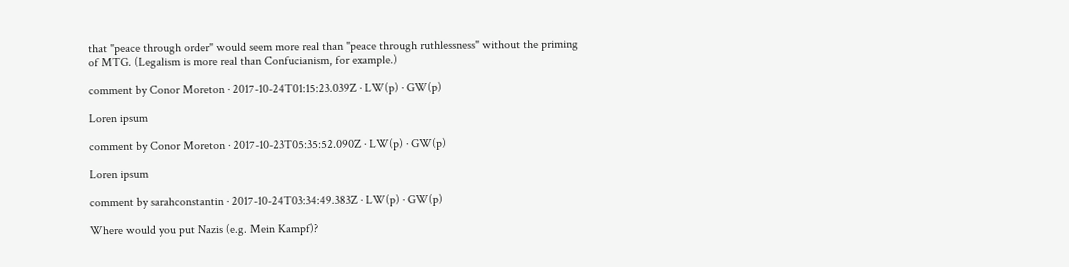that "peace through order" would seem more real than "peace through ruthlessness" without the priming of MTG. (Legalism is more real than Confucianism, for example.)

comment by Conor Moreton · 2017-10-24T01:15:23.039Z · LW(p) · GW(p)

Loren ipsum

comment by Conor Moreton · 2017-10-23T05:35:52.090Z · LW(p) · GW(p)

Loren ipsum

comment by sarahconstantin · 2017-10-24T03:34:49.383Z · LW(p) · GW(p)

Where would you put Nazis (e.g. Mein Kampf)?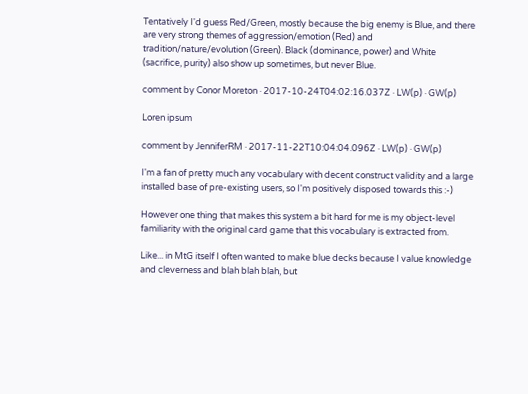Tentatively I'd guess Red/Green, mostly because the big enemy is Blue, and there are very strong themes of aggression/emotion (Red) and tradition/nature/evolution (Green). Black (dominance, power) and White (sacrifice, purity) also show up sometimes, but never Blue.

comment by Conor Moreton · 2017-10-24T04:02:16.037Z · LW(p) · GW(p)

Loren ipsum

comment by JenniferRM · 2017-11-22T10:04:04.096Z · LW(p) · GW(p)

I'm a fan of pretty much any vocabulary with decent construct validity and a large installed base of pre-existing users, so I'm positively disposed towards this :-)

However one thing that makes this system a bit hard for me is my object-level familiarity with the original card game that this vocabulary is extracted from.

Like... in MtG itself I often wanted to make blue decks because I value knowledge and cleverness and blah blah blah, but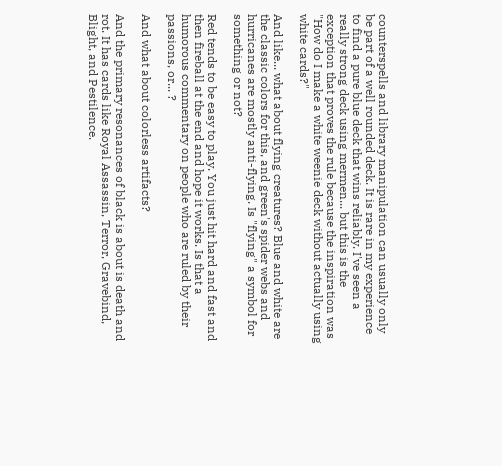counterspells and library manipulation can usually only be part of a well rounded deck. It is rare in my experience to find a pure blue deck that wins reliably. I've seen a really strong deck using mermen... but this is the exception that proves the rule because the inspiration was "How do I make a white weenie deck without actually using white cards?"

And like... what about flying creatures? Blue and white are the classic colors for this, and green's spider webs and hurricanes are mostly anti-flying. Is "flying" a symbol for something or not?

Red tends to be easy to play. You just hit hard and fast and then fireball at the end and hope it works. Is that a humorous commentary on people who are ruled by their passions, or... ?

And what about colorless artifacts?

And the primary resonances of black is about is death and rot. It has cards like Royal Assassin, Terror, Gravebind, Blight, and Pestilence.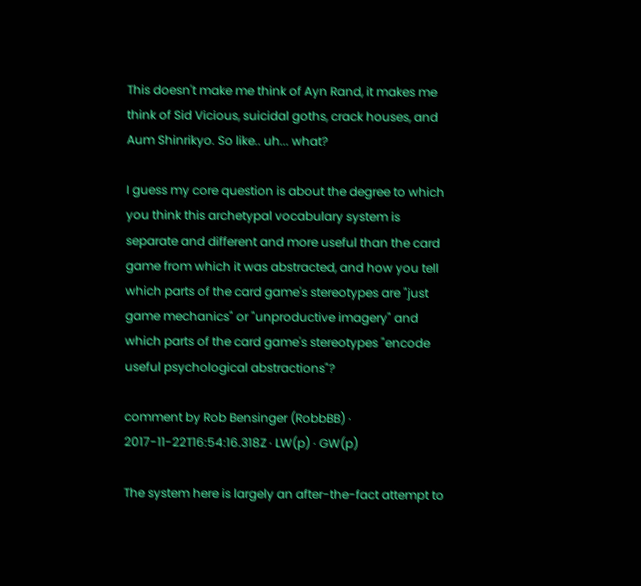This doesn't make me think of Ayn Rand, it makes me think of Sid Vicious, suicidal goths, crack houses, and Aum Shinrikyo. So like.. uh... what?

I guess my core question is about the degree to which you think this archetypal vocabulary system is separate and different and more useful than the card game from which it was abstracted, and how you tell which parts of the card game's stereotypes are "just game mechanics" or "unproductive imagery" and which parts of the card game's stereotypes "encode useful psychological abstractions"?

comment by Rob Bensinger (RobbBB) · 2017-11-22T16:54:16.318Z · LW(p) · GW(p)

The system here is largely an after-the-fact attempt to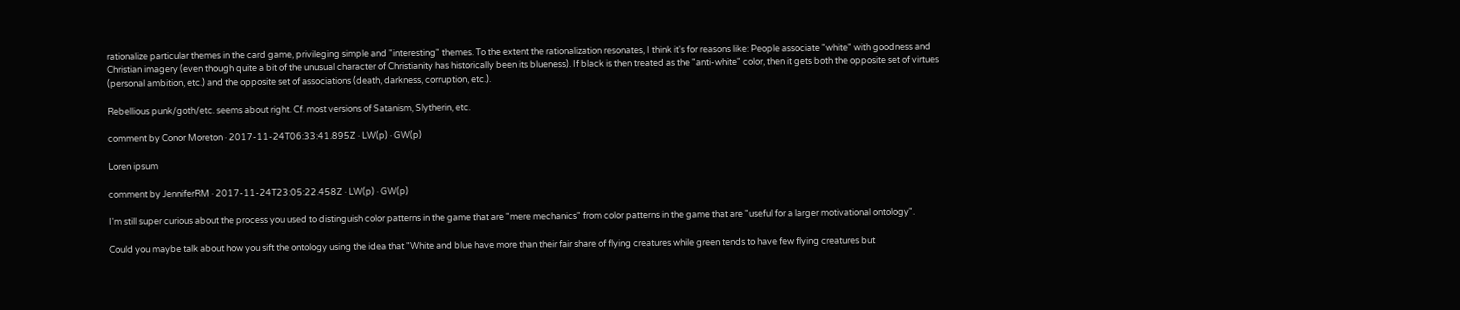rationalize particular themes in the card game, privileging simple and "interesting" themes. To the extent the rationalization resonates, I think it's for reasons like: People associate "white" with goodness and Christian imagery (even though quite a bit of the unusual character of Christianity has historically been its blueness). If black is then treated as the "anti-white" color, then it gets both the opposite set of virtues (personal ambition, etc.) and the opposite set of associations (death, darkness, corruption, etc.).

Rebellious punk/goth/etc. seems about right. Cf. most versions of Satanism, Slytherin, etc.

comment by Conor Moreton · 2017-11-24T06:33:41.895Z · LW(p) · GW(p)

Loren ipsum

comment by JenniferRM · 2017-11-24T23:05:22.458Z · LW(p) · GW(p)

I'm still super curious about the process you used to distinguish color patterns in the game that are "mere mechanics" from color patterns in the game that are "useful for a larger motivational ontology".

Could you maybe talk about how you sift the ontology using the idea that "White and blue have more than their fair share of flying creatures while green tends to have few flying creatures but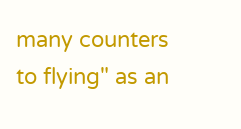many counters to flying" as an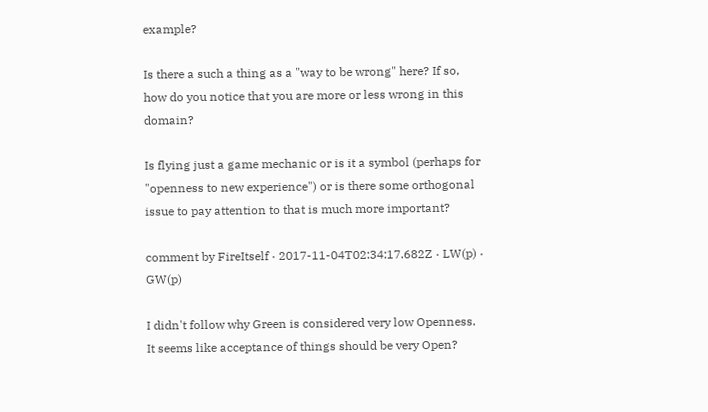example?

Is there a such a thing as a "way to be wrong" here? If so, how do you notice that you are more or less wrong in this domain?

Is flying just a game mechanic or is it a symbol (perhaps for "openness to new experience") or is there some orthogonal issue to pay attention to that is much more important?

comment by FireItself · 2017-11-04T02:34:17.682Z · LW(p) · GW(p)

I didn't follow why Green is considered very low Openness. It seems like acceptance of things should be very Open?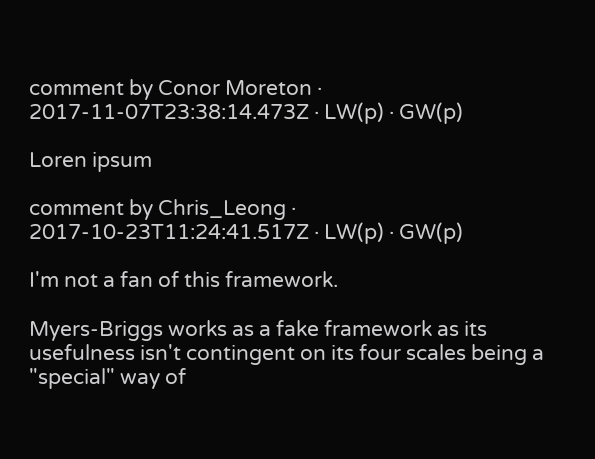comment by Conor Moreton · 2017-11-07T23:38:14.473Z · LW(p) · GW(p)

Loren ipsum

comment by Chris_Leong · 2017-10-23T11:24:41.517Z · LW(p) · GW(p)

I'm not a fan of this framework.

Myers-Briggs works as a fake framework as its usefulness isn't contingent on its four scales being a "special" way of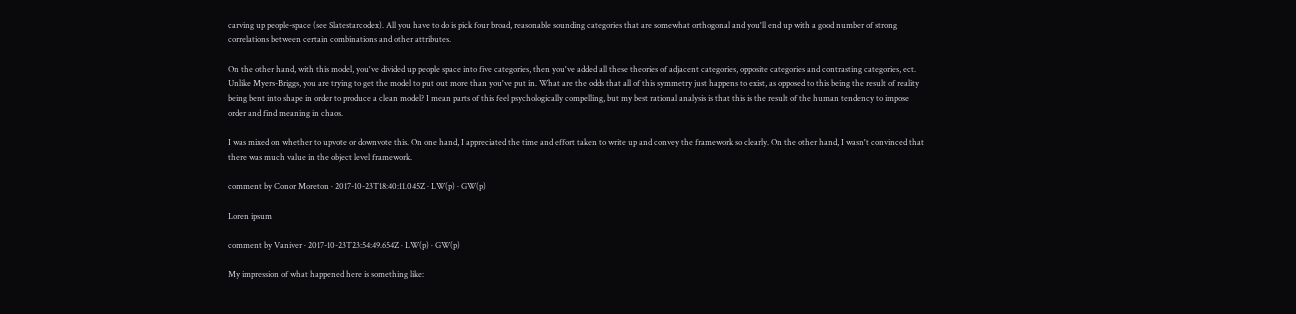carving up people-space (see Slatestarcodex). All you have to do is pick four broad, reasonable sounding categories that are somewhat orthogonal and you'll end up with a good number of strong correlations between certain combinations and other attributes.

On the other hand, with this model, you've divided up people space into five categories, then you've added all these theories of adjacent categories, opposite categories and contrasting categories, ect. Unlike Myers-Briggs, you are trying to get the model to put out more than you've put in. What are the odds that all of this symmetry just happens to exist, as opposed to this being the result of reality being bent into shape in order to produce a clean model? I mean parts of this feel psychologically compelling, but my best rational analysis is that this is the result of the human tendency to impose order and find meaning in chaos.

I was mixed on whether to upvote or downvote this. On one hand, I appreciated the time and effort taken to write up and convey the framework so clearly. On the other hand, I wasn't convinced that there was much value in the object level framework.

comment by Conor Moreton · 2017-10-23T18:40:11.045Z · LW(p) · GW(p)

Loren ipsum

comment by Vaniver · 2017-10-23T23:54:49.654Z · LW(p) · GW(p)

My impression of what happened here is something like: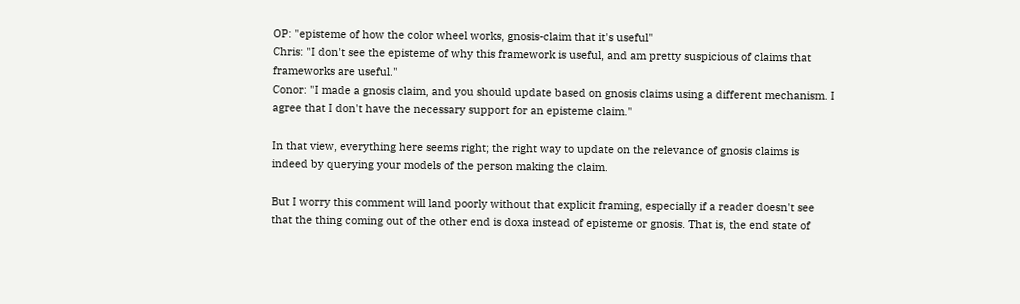OP: "episteme of how the color wheel works, gnosis-claim that it's useful"
Chris: "I don't see the episteme of why this framework is useful, and am pretty suspicious of claims that frameworks are useful."
Conor: "I made a gnosis claim, and you should update based on gnosis claims using a different mechanism. I agree that I don't have the necessary support for an episteme claim."

In that view, everything here seems right; the right way to update on the relevance of gnosis claims is indeed by querying your models of the person making the claim.

But I worry this comment will land poorly without that explicit framing, especially if a reader doesn't see that the thing coming out of the other end is doxa instead of episteme or gnosis. That is, the end state of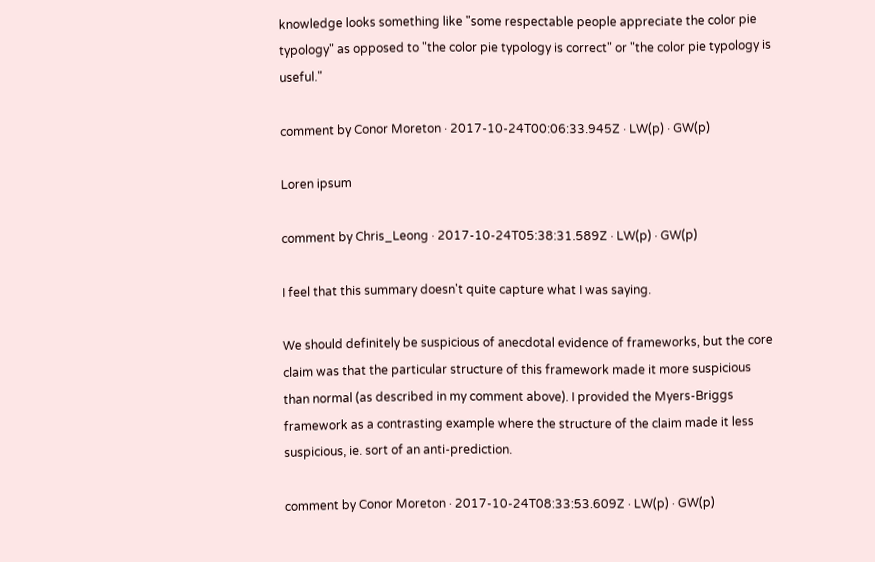knowledge looks something like "some respectable people appreciate the color pie typology" as opposed to "the color pie typology is correct" or "the color pie typology is useful."

comment by Conor Moreton · 2017-10-24T00:06:33.945Z · LW(p) · GW(p)

Loren ipsum

comment by Chris_Leong · 2017-10-24T05:38:31.589Z · LW(p) · GW(p)

I feel that this summary doesn't quite capture what I was saying.

We should definitely be suspicious of anecdotal evidence of frameworks, but the core claim was that the particular structure of this framework made it more suspicious than normal (as described in my comment above). I provided the Myers-Briggs framework as a contrasting example where the structure of the claim made it less suspicious, ie. sort of an anti-prediction.

comment by Conor Moreton · 2017-10-24T08:33:53.609Z · LW(p) · GW(p)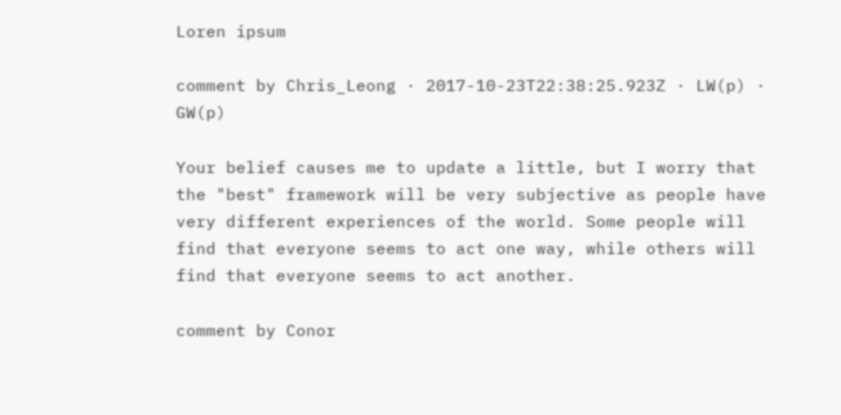Loren ipsum

comment by Chris_Leong · 2017-10-23T22:38:25.923Z · LW(p) · GW(p)

Your belief causes me to update a little, but I worry that the "best" framework will be very subjective as people have very different experiences of the world. Some people will find that everyone seems to act one way, while others will find that everyone seems to act another.

comment by Conor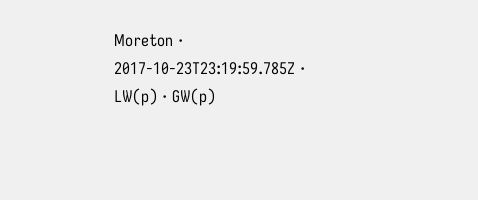Moreton · 2017-10-23T23:19:59.785Z · LW(p) · GW(p)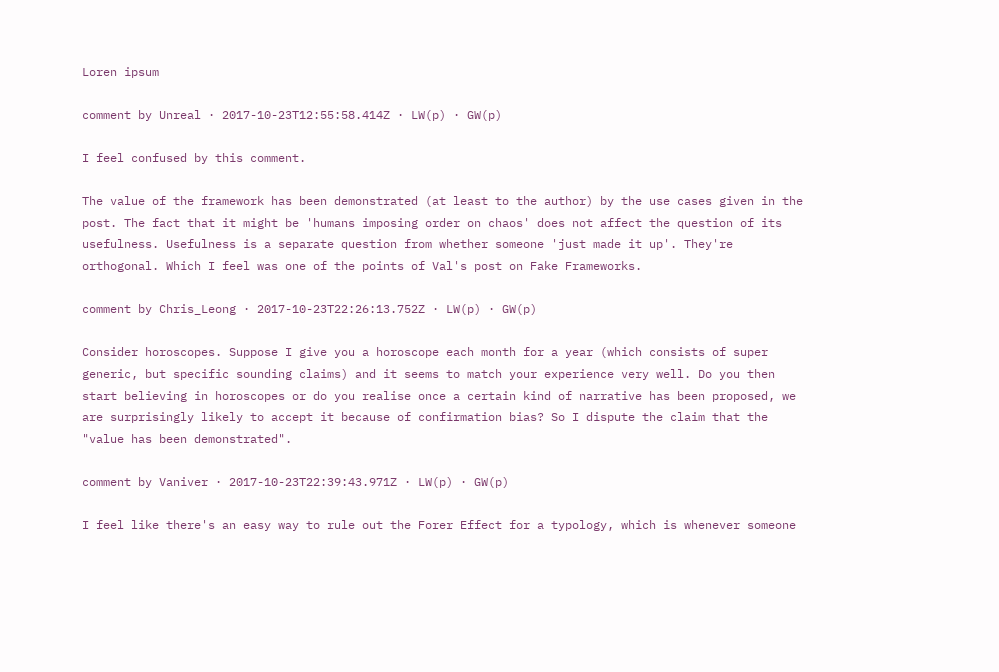Loren ipsum

comment by Unreal · 2017-10-23T12:55:58.414Z · LW(p) · GW(p)

I feel confused by this comment.

The value of the framework has been demonstrated (at least to the author) by the use cases given in the post. The fact that it might be 'humans imposing order on chaos' does not affect the question of its usefulness. Usefulness is a separate question from whether someone 'just made it up'. They're orthogonal. Which I feel was one of the points of Val's post on Fake Frameworks.

comment by Chris_Leong · 2017-10-23T22:26:13.752Z · LW(p) · GW(p)

Consider horoscopes. Suppose I give you a horoscope each month for a year (which consists of super generic, but specific sounding claims) and it seems to match your experience very well. Do you then start believing in horoscopes or do you realise once a certain kind of narrative has been proposed, we are surprisingly likely to accept it because of confirmation bias? So I dispute the claim that the "value has been demonstrated".

comment by Vaniver · 2017-10-23T22:39:43.971Z · LW(p) · GW(p)

I feel like there's an easy way to rule out the Forer Effect for a typology, which is whenever someone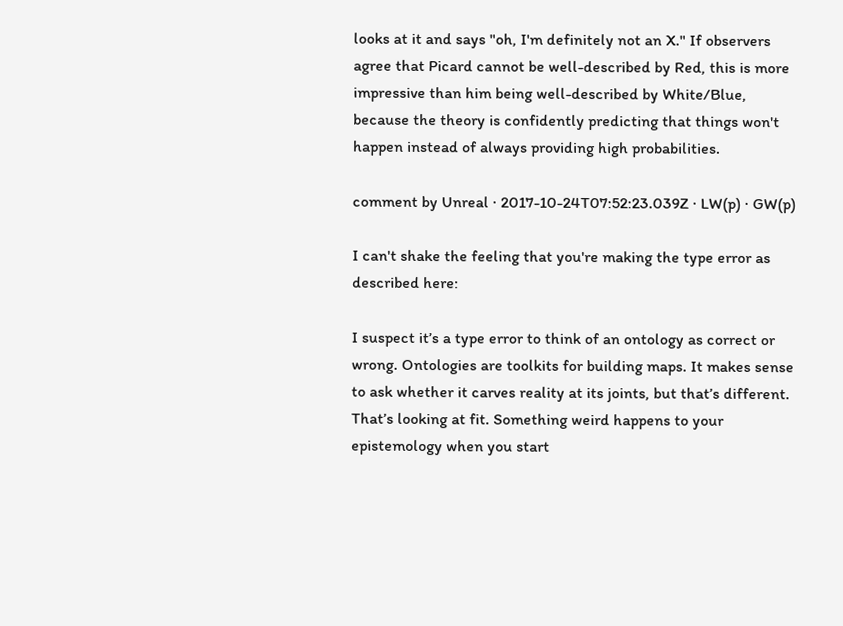looks at it and says "oh, I'm definitely not an X." If observers agree that Picard cannot be well-described by Red, this is more impressive than him being well-described by White/Blue, because the theory is confidently predicting that things won't happen instead of always providing high probabilities.

comment by Unreal · 2017-10-24T07:52:23.039Z · LW(p) · GW(p)

I can't shake the feeling that you're making the type error as described here:

I suspect it’s a type error to think of an ontology as correct or wrong. Ontologies are toolkits for building maps. It makes sense to ask whether it carves reality at its joints, but that’s different. That’s looking at fit. Something weird happens to your epistemology when you start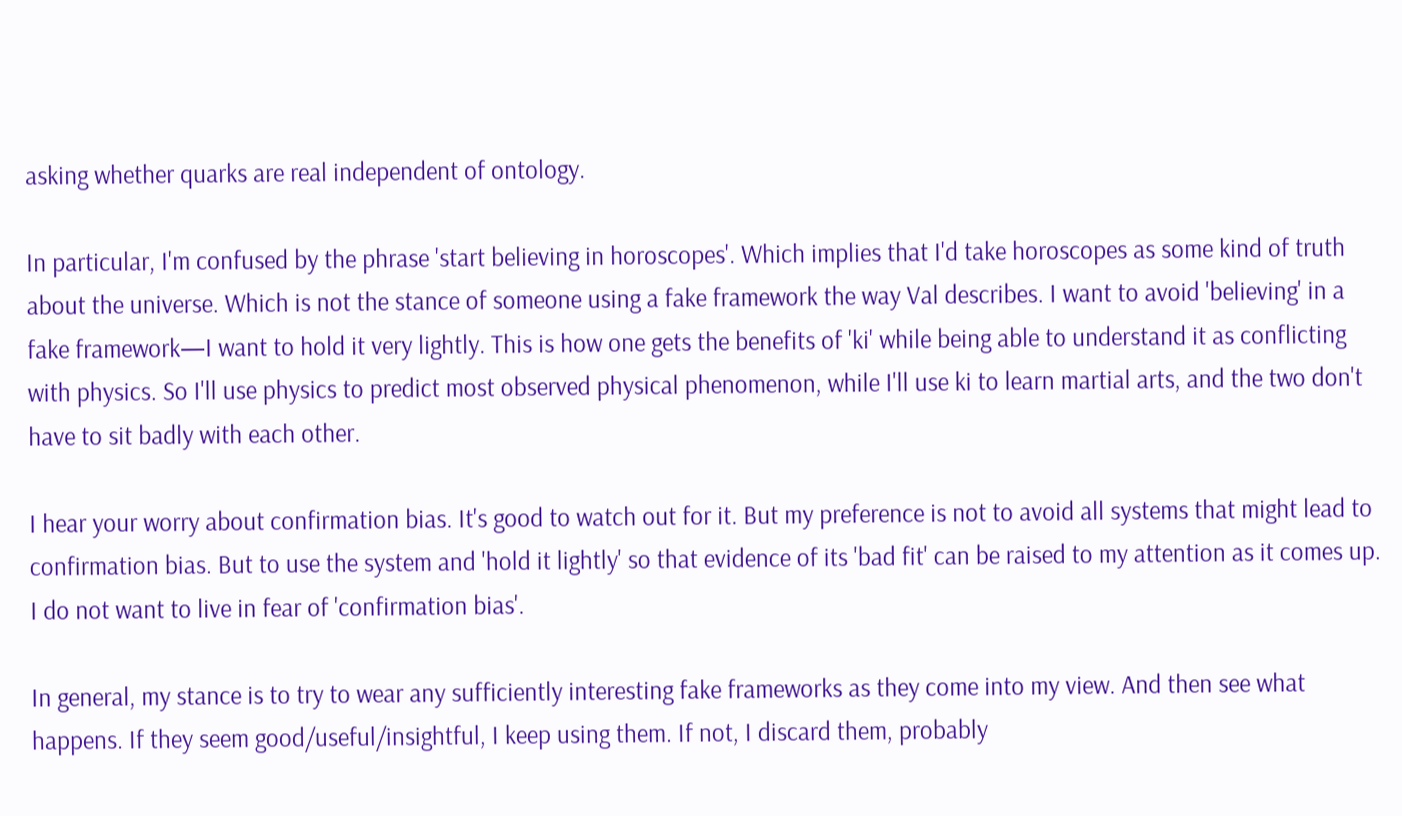asking whether quarks are real independent of ontology.

In particular, I'm confused by the phrase 'start believing in horoscopes'. Which implies that I'd take horoscopes as some kind of truth about the universe. Which is not the stance of someone using a fake framework the way Val describes. I want to avoid 'believing' in a fake framework—I want to hold it very lightly. This is how one gets the benefits of 'ki' while being able to understand it as conflicting with physics. So I'll use physics to predict most observed physical phenomenon, while I'll use ki to learn martial arts, and the two don't have to sit badly with each other.

I hear your worry about confirmation bias. It's good to watch out for it. But my preference is not to avoid all systems that might lead to confirmation bias. But to use the system and 'hold it lightly' so that evidence of its 'bad fit' can be raised to my attention as it comes up. I do not want to live in fear of 'confirmation bias'.

In general, my stance is to try to wear any sufficiently interesting fake frameworks as they come into my view. And then see what happens. If they seem good/useful/insightful, I keep using them. If not, I discard them, probably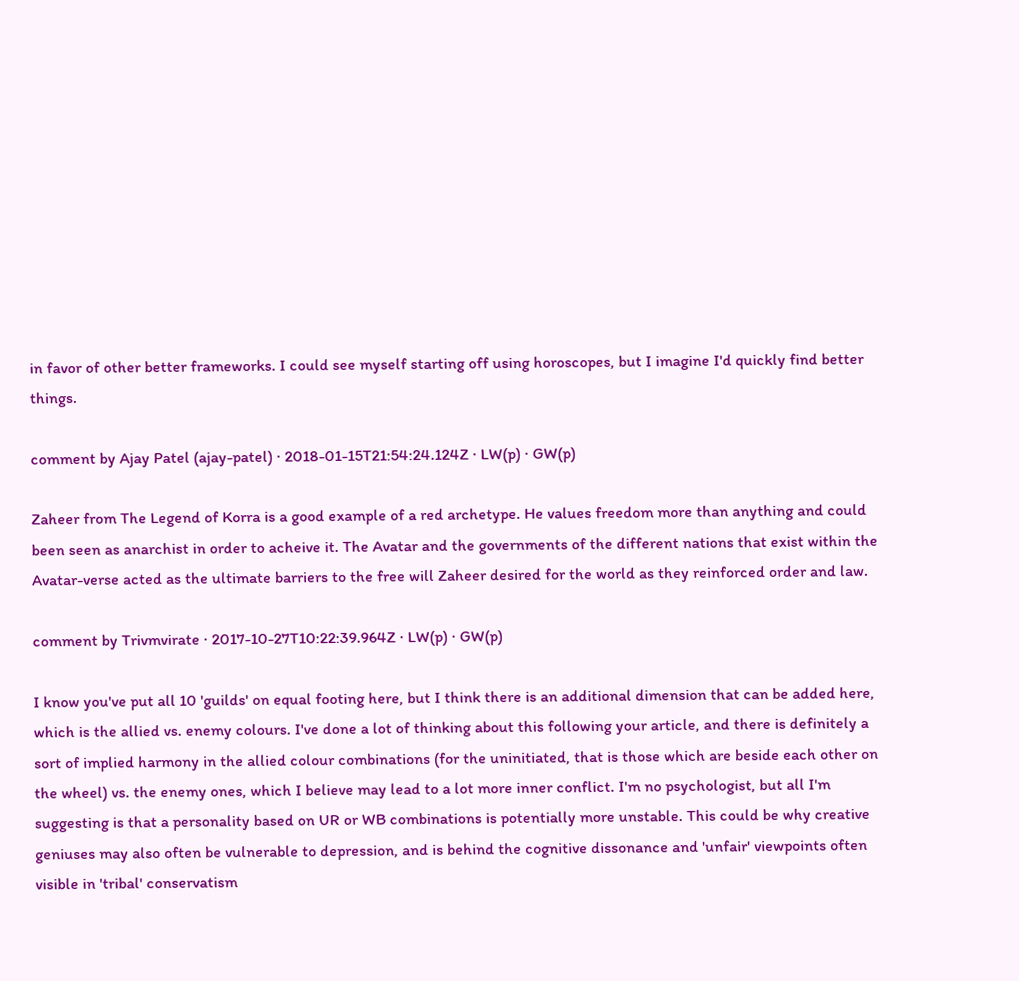in favor of other better frameworks. I could see myself starting off using horoscopes, but I imagine I'd quickly find better things.

comment by Ajay Patel (ajay-patel) · 2018-01-15T21:54:24.124Z · LW(p) · GW(p)

Zaheer from The Legend of Korra is a good example of a red archetype. He values freedom more than anything and could been seen as anarchist in order to acheive it. The Avatar and the governments of the different nations that exist within the Avatar-verse acted as the ultimate barriers to the free will Zaheer desired for the world as they reinforced order and law.

comment by Trivmvirate · 2017-10-27T10:22:39.964Z · LW(p) · GW(p)

I know you've put all 10 'guilds' on equal footing here, but I think there is an additional dimension that can be added here, which is the allied vs. enemy colours. I've done a lot of thinking about this following your article, and there is definitely a sort of implied harmony in the allied colour combinations (for the uninitiated, that is those which are beside each other on the wheel) vs. the enemy ones, which I believe may lead to a lot more inner conflict. I'm no psychologist, but all I'm suggesting is that a personality based on UR or WB combinations is potentially more unstable. This could be why creative geniuses may also often be vulnerable to depression, and is behind the cognitive dissonance and 'unfair' viewpoints often visible in 'tribal' conservatism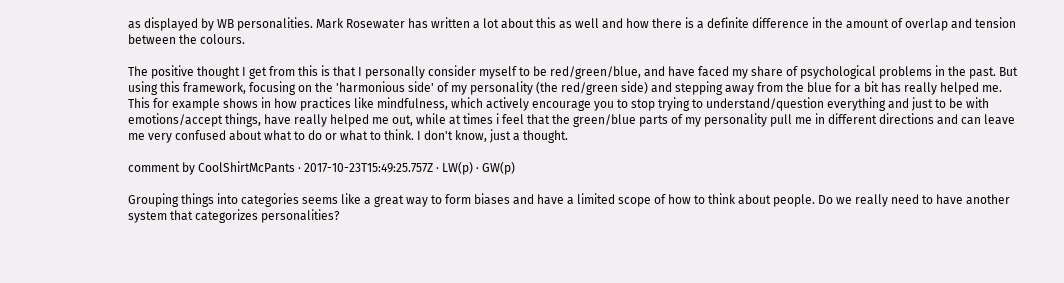as displayed by WB personalities. Mark Rosewater has written a lot about this as well and how there is a definite difference in the amount of overlap and tension between the colours.

The positive thought I get from this is that I personally consider myself to be red/green/blue, and have faced my share of psychological problems in the past. But using this framework, focusing on the 'harmonious side' of my personality (the red/green side) and stepping away from the blue for a bit has really helped me. This for example shows in how practices like mindfulness, which actively encourage you to stop trying to understand/question everything and just to be with emotions/accept things, have really helped me out, while at times i feel that the green/blue parts of my personality pull me in different directions and can leave me very confused about what to do or what to think. I don't know, just a thought.

comment by CoolShirtMcPants · 2017-10-23T15:49:25.757Z · LW(p) · GW(p)

Grouping things into categories seems like a great way to form biases and have a limited scope of how to think about people. Do we really need to have another system that categorizes personalities?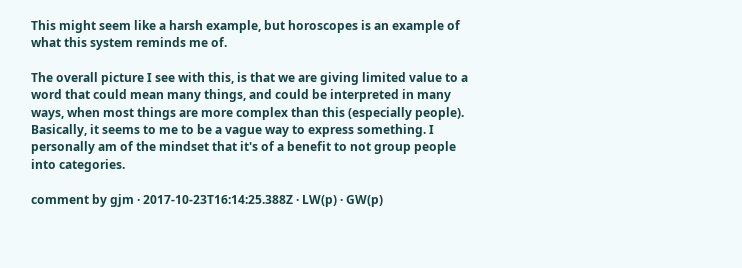This might seem like a harsh example, but horoscopes is an example of what this system reminds me of.

The overall picture I see with this, is that we are giving limited value to a word that could mean many things, and could be interpreted in many ways, when most things are more complex than this (especially people). Basically, it seems to me to be a vague way to express something. I personally am of the mindset that it's of a benefit to not group people into categories.

comment by gjm · 2017-10-23T16:14:25.388Z · LW(p) · GW(p)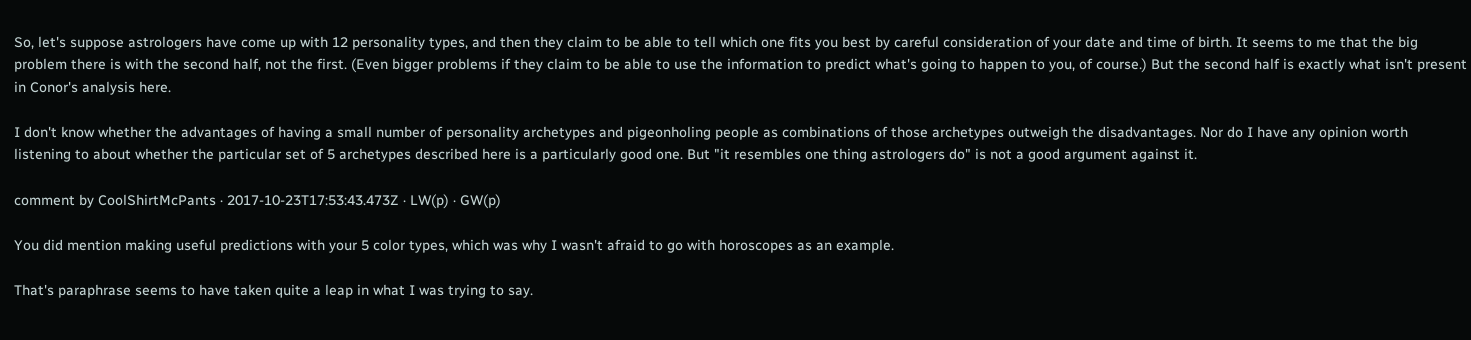So, let's suppose astrologers have come up with 12 personality types, and then they claim to be able to tell which one fits you best by careful consideration of your date and time of birth. It seems to me that the big problem there is with the second half, not the first. (Even bigger problems if they claim to be able to use the information to predict what's going to happen to you, of course.) But the second half is exactly what isn't present in Conor's analysis here.

I don't know whether the advantages of having a small number of personality archetypes and pigeonholing people as combinations of those archetypes outweigh the disadvantages. Nor do I have any opinion worth listening to about whether the particular set of 5 archetypes described here is a particularly good one. But "it resembles one thing astrologers do" is not a good argument against it.

comment by CoolShirtMcPants · 2017-10-23T17:53:43.473Z · LW(p) · GW(p)

You did mention making useful predictions with your 5 color types, which was why I wasn't afraid to go with horoscopes as an example.

That's paraphrase seems to have taken quite a leap in what I was trying to say.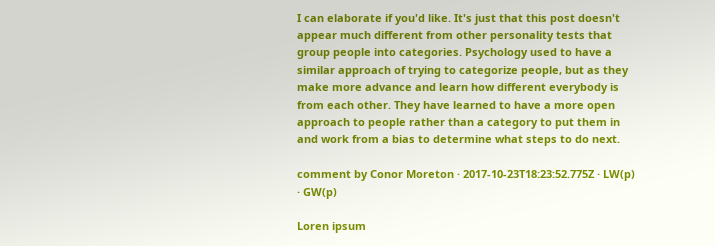I can elaborate if you'd like. It's just that this post doesn't appear much different from other personality tests that group people into categories. Psychology used to have a similar approach of trying to categorize people, but as they make more advance and learn how different everybody is from each other. They have learned to have a more open approach to people rather than a category to put them in and work from a bias to determine what steps to do next.

comment by Conor Moreton · 2017-10-23T18:23:52.775Z · LW(p) · GW(p)

Loren ipsum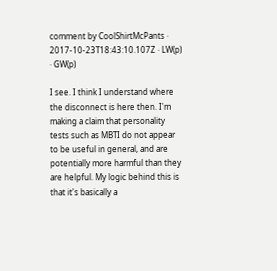comment by CoolShirtMcPants · 2017-10-23T18:43:10.107Z · LW(p) · GW(p)

I see. I think I understand where the disconnect is here then. I'm making a claim that personality tests such as MBTI do not appear to be useful in general, and are potentially more harmful than they are helpful. My logic behind this is that it's basically a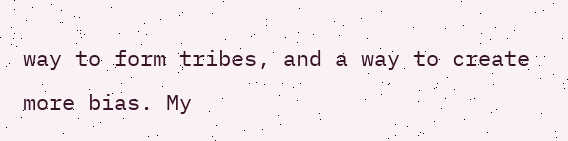way to form tribes, and a way to create more bias. My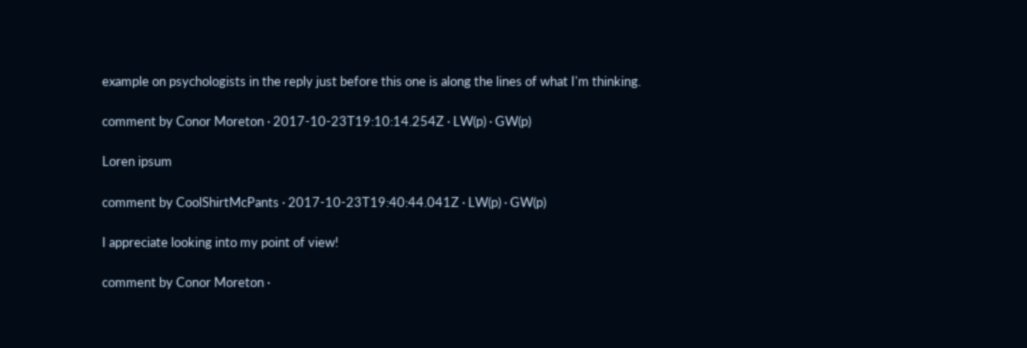example on psychologists in the reply just before this one is along the lines of what I'm thinking.

comment by Conor Moreton · 2017-10-23T19:10:14.254Z · LW(p) · GW(p)

Loren ipsum

comment by CoolShirtMcPants · 2017-10-23T19:40:44.041Z · LW(p) · GW(p)

I appreciate looking into my point of view!

comment by Conor Moreton ·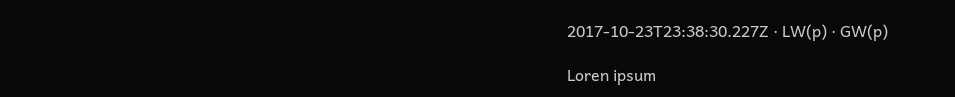2017-10-23T23:38:30.227Z · LW(p) · GW(p)

Loren ipsum